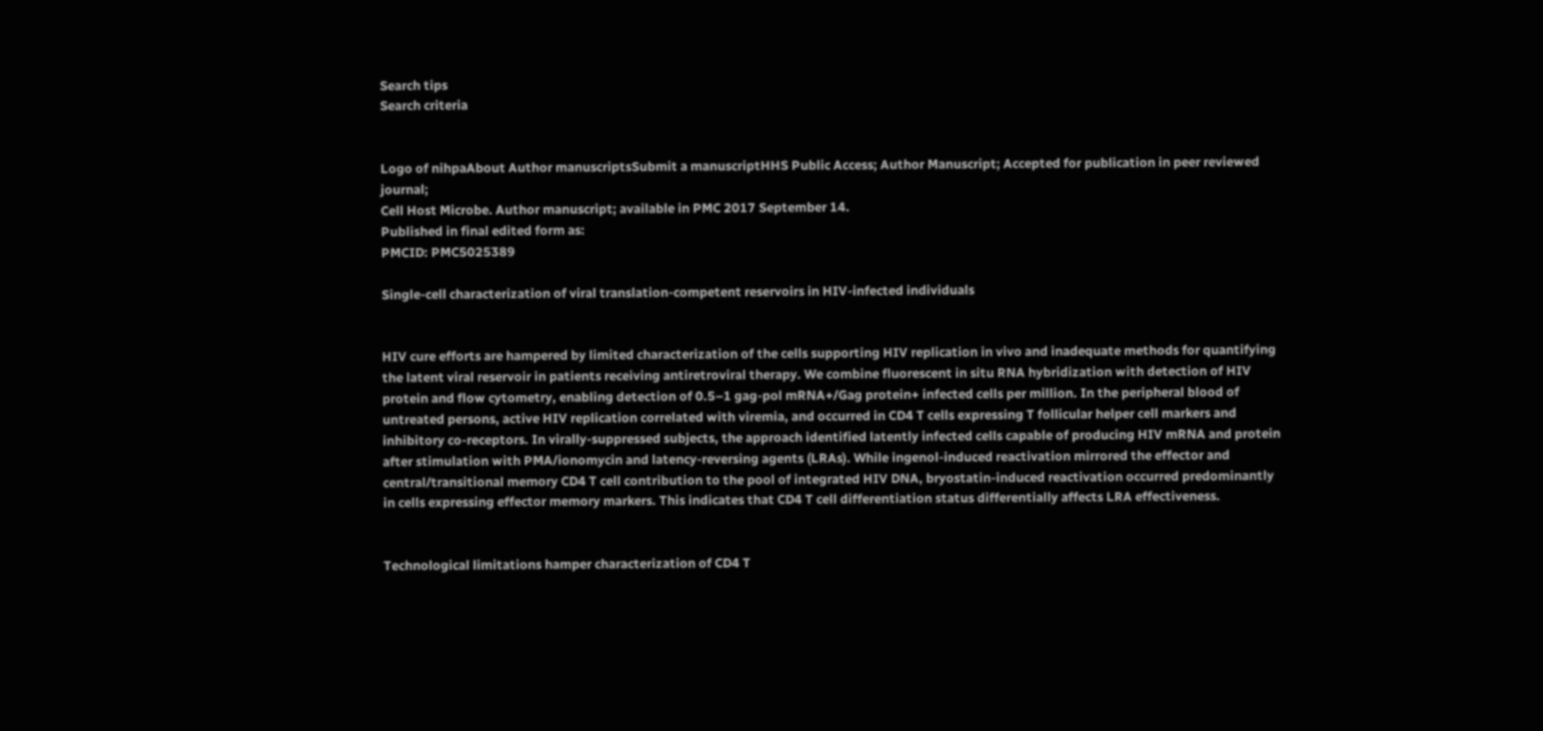Search tips
Search criteria


Logo of nihpaAbout Author manuscriptsSubmit a manuscriptHHS Public Access; Author Manuscript; Accepted for publication in peer reviewed journal;
Cell Host Microbe. Author manuscript; available in PMC 2017 September 14.
Published in final edited form as:
PMCID: PMC5025389

Single-cell characterization of viral translation-competent reservoirs in HIV-infected individuals


HIV cure efforts are hampered by limited characterization of the cells supporting HIV replication in vivo and inadequate methods for quantifying the latent viral reservoir in patients receiving antiretroviral therapy. We combine fluorescent in situ RNA hybridization with detection of HIV protein and flow cytometry, enabling detection of 0.5–1 gag-pol mRNA+/Gag protein+ infected cells per million. In the peripheral blood of untreated persons, active HIV replication correlated with viremia, and occurred in CD4 T cells expressing T follicular helper cell markers and inhibitory co-receptors. In virally-suppressed subjects, the approach identified latently infected cells capable of producing HIV mRNA and protein after stimulation with PMA/ionomycin and latency-reversing agents (LRAs). While ingenol-induced reactivation mirrored the effector and central/transitional memory CD4 T cell contribution to the pool of integrated HIV DNA, bryostatin-induced reactivation occurred predominantly in cells expressing effector memory markers. This indicates that CD4 T cell differentiation status differentially affects LRA effectiveness.


Technological limitations hamper characterization of CD4 T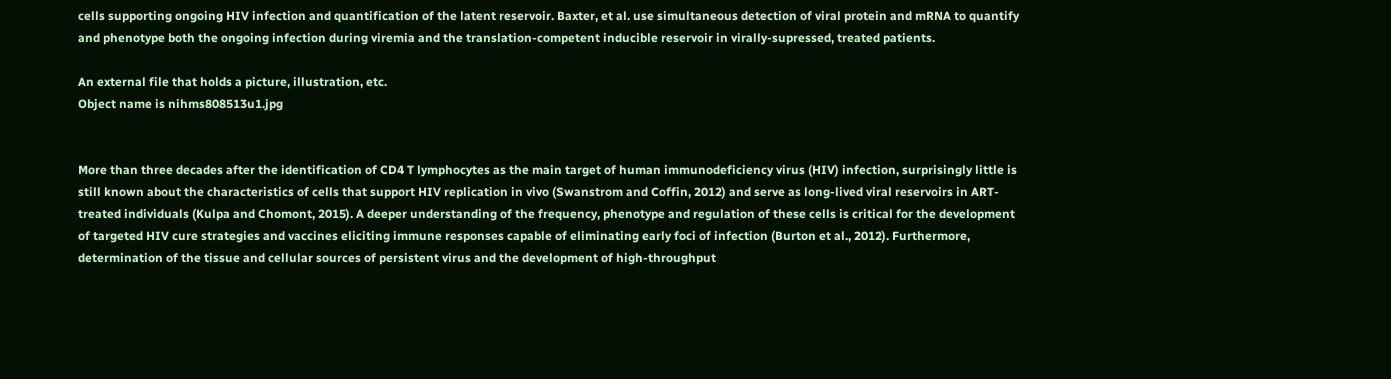cells supporting ongoing HIV infection and quantification of the latent reservoir. Baxter, et al. use simultaneous detection of viral protein and mRNA to quantify and phenotype both the ongoing infection during viremia and the translation-competent inducible reservoir in virally-supressed, treated patients.

An external file that holds a picture, illustration, etc.
Object name is nihms808513u1.jpg


More than three decades after the identification of CD4 T lymphocytes as the main target of human immunodeficiency virus (HIV) infection, surprisingly little is still known about the characteristics of cells that support HIV replication in vivo (Swanstrom and Coffin, 2012) and serve as long-lived viral reservoirs in ART-treated individuals (Kulpa and Chomont, 2015). A deeper understanding of the frequency, phenotype and regulation of these cells is critical for the development of targeted HIV cure strategies and vaccines eliciting immune responses capable of eliminating early foci of infection (Burton et al., 2012). Furthermore, determination of the tissue and cellular sources of persistent virus and the development of high-throughput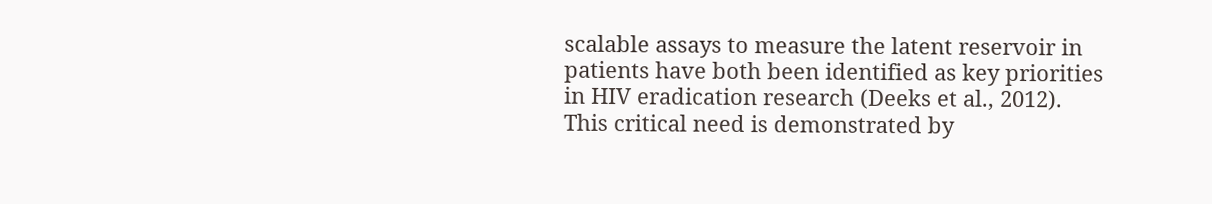scalable assays to measure the latent reservoir in patients have both been identified as key priorities in HIV eradication research (Deeks et al., 2012). This critical need is demonstrated by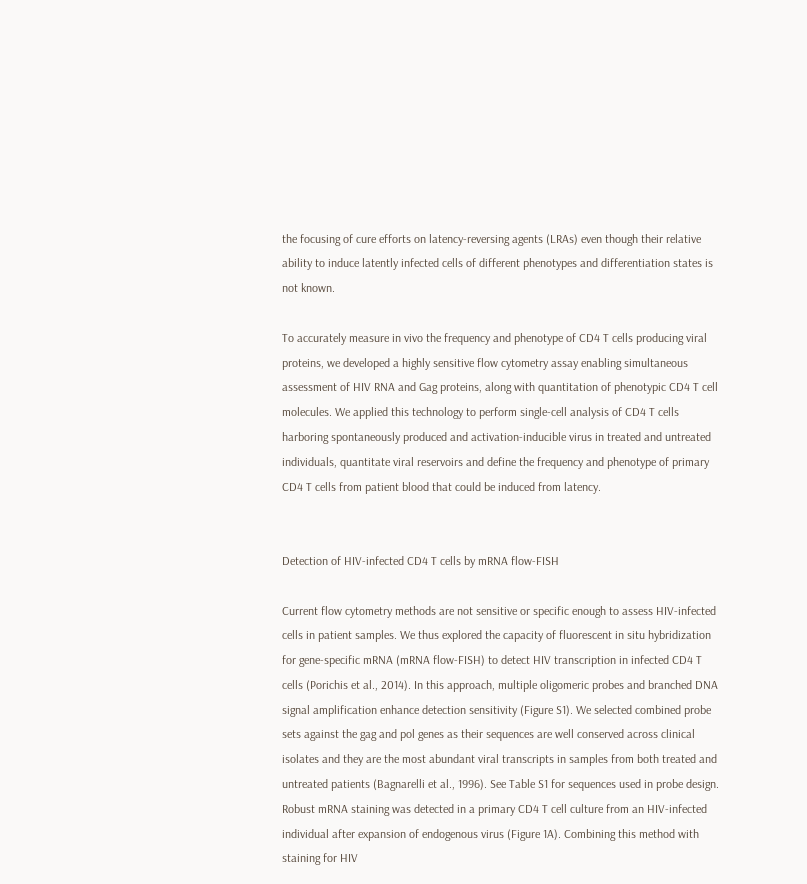the focusing of cure efforts on latency-reversing agents (LRAs) even though their relative ability to induce latently infected cells of different phenotypes and differentiation states is not known.

To accurately measure in vivo the frequency and phenotype of CD4 T cells producing viral proteins, we developed a highly sensitive flow cytometry assay enabling simultaneous assessment of HIV RNA and Gag proteins, along with quantitation of phenotypic CD4 T cell molecules. We applied this technology to perform single-cell analysis of CD4 T cells harboring spontaneously produced and activation-inducible virus in treated and untreated individuals, quantitate viral reservoirs and define the frequency and phenotype of primary CD4 T cells from patient blood that could be induced from latency.


Detection of HIV-infected CD4 T cells by mRNA flow-FISH

Current flow cytometry methods are not sensitive or specific enough to assess HIV-infected cells in patient samples. We thus explored the capacity of fluorescent in situ hybridization for gene-specific mRNA (mRNA flow-FISH) to detect HIV transcription in infected CD4 T cells (Porichis et al., 2014). In this approach, multiple oligomeric probes and branched DNA signal amplification enhance detection sensitivity (Figure S1). We selected combined probe sets against the gag and pol genes as their sequences are well conserved across clinical isolates and they are the most abundant viral transcripts in samples from both treated and untreated patients (Bagnarelli et al., 1996). See Table S1 for sequences used in probe design. Robust mRNA staining was detected in a primary CD4 T cell culture from an HIV-infected individual after expansion of endogenous virus (Figure 1A). Combining this method with staining for HIV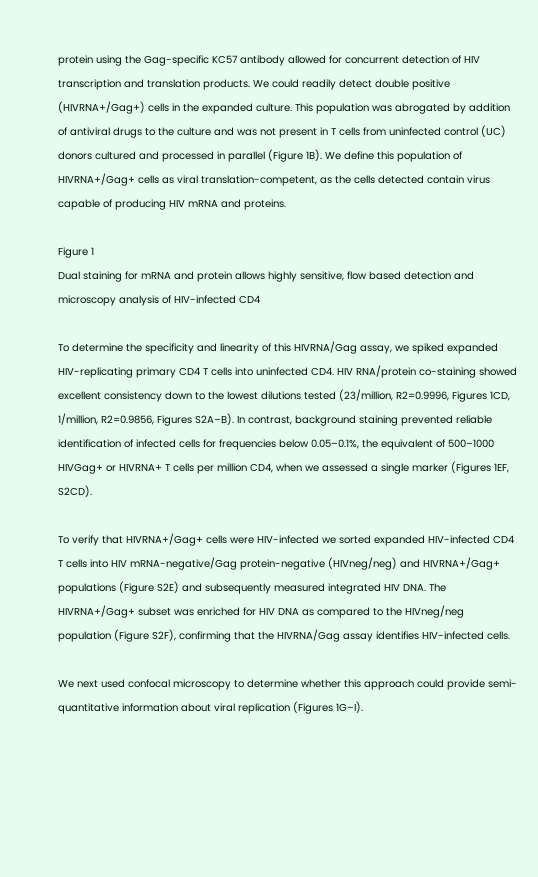protein using the Gag-specific KC57 antibody allowed for concurrent detection of HIV transcription and translation products. We could readily detect double positive (HIVRNA+/Gag+) cells in the expanded culture. This population was abrogated by addition of antiviral drugs to the culture and was not present in T cells from uninfected control (UC) donors cultured and processed in parallel (Figure 1B). We define this population of HIVRNA+/Gag+ cells as viral translation-competent, as the cells detected contain virus capable of producing HIV mRNA and proteins.

Figure 1
Dual staining for mRNA and protein allows highly sensitive, flow based detection and microscopy analysis of HIV-infected CD4

To determine the specificity and linearity of this HIVRNA/Gag assay, we spiked expanded HIV-replicating primary CD4 T cells into uninfected CD4. HIV RNA/protein co-staining showed excellent consistency down to the lowest dilutions tested (23/million, R2=0.9996, Figures 1CD, 1/million, R2=0.9856, Figures S2A–B). In contrast, background staining prevented reliable identification of infected cells for frequencies below 0.05–0.1%, the equivalent of 500–1000 HIVGag+ or HIVRNA+ T cells per million CD4, when we assessed a single marker (Figures 1EF, S2CD).

To verify that HIVRNA+/Gag+ cells were HIV-infected we sorted expanded HIV-infected CD4 T cells into HIV mRNA-negative/Gag protein-negative (HIVneg/neg) and HIVRNA+/Gag+ populations (Figure S2E) and subsequently measured integrated HIV DNA. The HIVRNA+/Gag+ subset was enriched for HIV DNA as compared to the HIVneg/neg population (Figure S2F), confirming that the HIVRNA/Gag assay identifies HIV-infected cells.

We next used confocal microscopy to determine whether this approach could provide semi-quantitative information about viral replication (Figures 1G–I).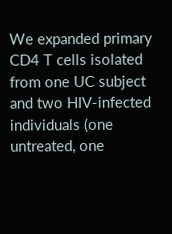We expanded primary CD4 T cells isolated from one UC subject and two HIV-infected individuals (one untreated, one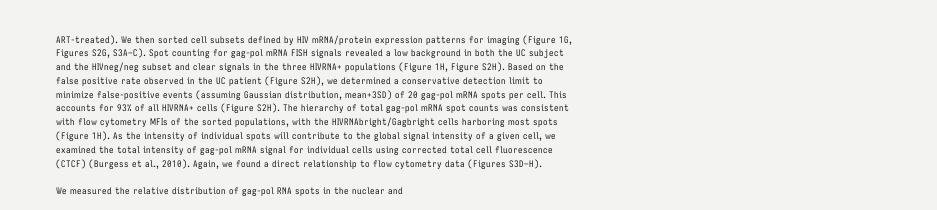ART-treated). We then sorted cell subsets defined by HIV mRNA/protein expression patterns for imaging (Figure 1G, Figures S2G, S3A–C). Spot counting for gag-pol mRNA FISH signals revealed a low background in both the UC subject and the HIVneg/neg subset and clear signals in the three HIVRNA+ populations (Figure 1H, Figure S2H). Based on the false positive rate observed in the UC patient (Figure S2H), we determined a conservative detection limit to minimize false-positive events (assuming Gaussian distribution, mean+3SD) of 20 gag-pol mRNA spots per cell. This accounts for 93% of all HIVRNA+ cells (Figure S2H). The hierarchy of total gag-pol mRNA spot counts was consistent with flow cytometry MFIs of the sorted populations, with the HIVRNAbright/Gagbright cells harboring most spots (Figure 1H). As the intensity of individual spots will contribute to the global signal intensity of a given cell, we examined the total intensity of gag-pol mRNA signal for individual cells using corrected total cell fluorescence (CTCF) (Burgess et al., 2010). Again, we found a direct relationship to flow cytometry data (Figures S3D–H).

We measured the relative distribution of gag-pol RNA spots in the nuclear and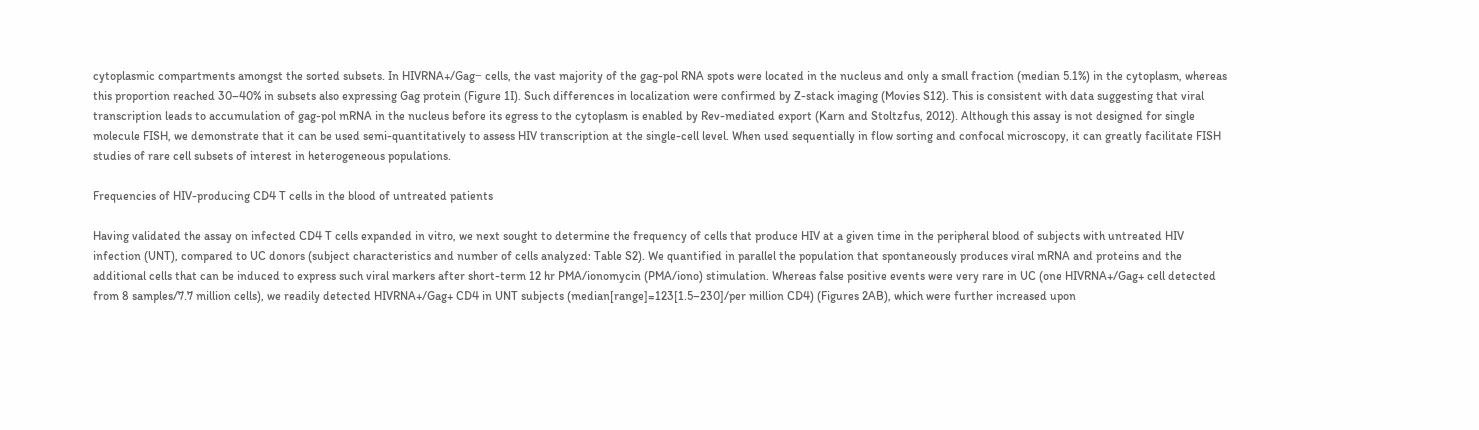cytoplasmic compartments amongst the sorted subsets. In HIVRNA+/Gag− cells, the vast majority of the gag-pol RNA spots were located in the nucleus and only a small fraction (median 5.1%) in the cytoplasm, whereas this proportion reached 30–40% in subsets also expressing Gag protein (Figure 1I). Such differences in localization were confirmed by Z-stack imaging (Movies S12). This is consistent with data suggesting that viral transcription leads to accumulation of gag-pol mRNA in the nucleus before its egress to the cytoplasm is enabled by Rev-mediated export (Karn and Stoltzfus, 2012). Although this assay is not designed for single molecule FISH, we demonstrate that it can be used semi-quantitatively to assess HIV transcription at the single-cell level. When used sequentially in flow sorting and confocal microscopy, it can greatly facilitate FISH studies of rare cell subsets of interest in heterogeneous populations.

Frequencies of HIV-producing CD4 T cells in the blood of untreated patients

Having validated the assay on infected CD4 T cells expanded in vitro, we next sought to determine the frequency of cells that produce HIV at a given time in the peripheral blood of subjects with untreated HIV infection (UNT), compared to UC donors (subject characteristics and number of cells analyzed: Table S2). We quantified in parallel the population that spontaneously produces viral mRNA and proteins and the additional cells that can be induced to express such viral markers after short-term 12 hr PMA/ionomycin (PMA/iono) stimulation. Whereas false positive events were very rare in UC (one HIVRNA+/Gag+ cell detected from 8 samples/7.7 million cells), we readily detected HIVRNA+/Gag+ CD4 in UNT subjects (median[range]=123[1.5–230]/per million CD4) (Figures 2AB), which were further increased upon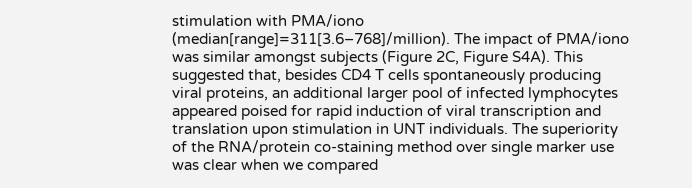stimulation with PMA/iono (median[range]=311[3.6–768]/million). The impact of PMA/iono was similar amongst subjects (Figure 2C, Figure S4A). This suggested that, besides CD4 T cells spontaneously producing viral proteins, an additional larger pool of infected lymphocytes appeared poised for rapid induction of viral transcription and translation upon stimulation in UNT individuals. The superiority of the RNA/protein co-staining method over single marker use was clear when we compared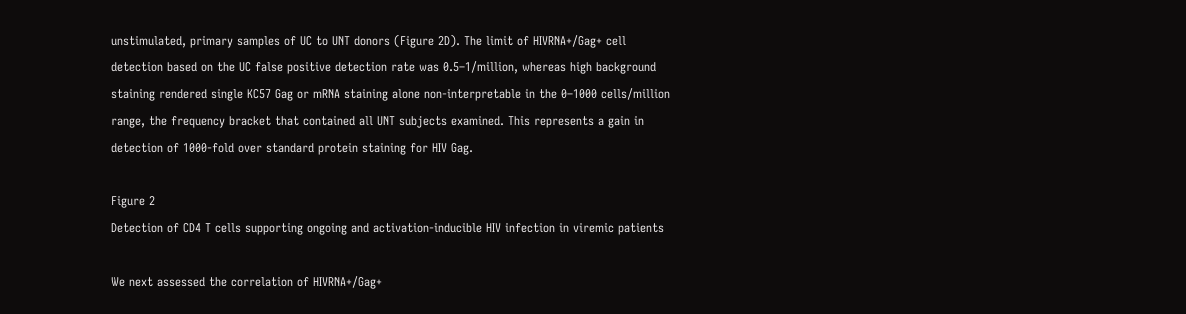unstimulated, primary samples of UC to UNT donors (Figure 2D). The limit of HIVRNA+/Gag+ cell detection based on the UC false positive detection rate was 0.5–1/million, whereas high background staining rendered single KC57 Gag or mRNA staining alone non-interpretable in the 0–1000 cells/million range, the frequency bracket that contained all UNT subjects examined. This represents a gain in detection of 1000-fold over standard protein staining for HIV Gag.

Figure 2
Detection of CD4 T cells supporting ongoing and activation-inducible HIV infection in viremic patients

We next assessed the correlation of HIVRNA+/Gag+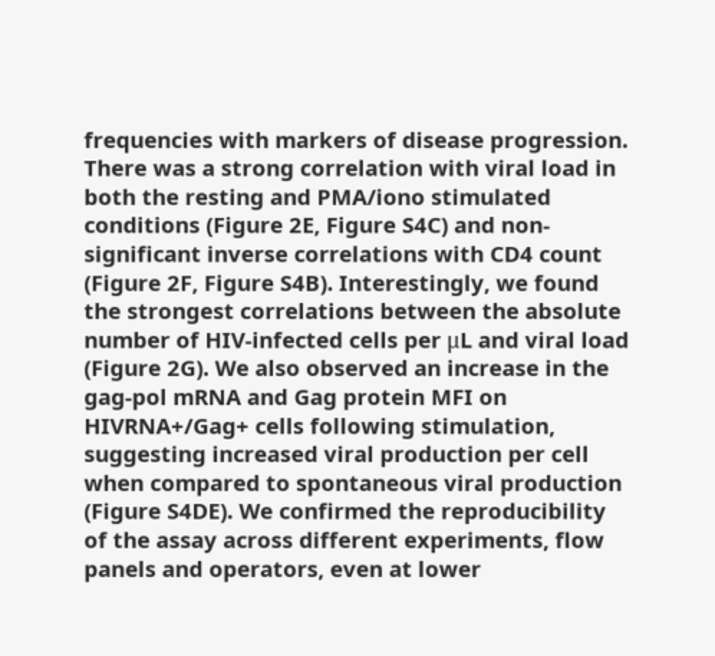frequencies with markers of disease progression. There was a strong correlation with viral load in both the resting and PMA/iono stimulated conditions (Figure 2E, Figure S4C) and non-significant inverse correlations with CD4 count (Figure 2F, Figure S4B). Interestingly, we found the strongest correlations between the absolute number of HIV-infected cells per μL and viral load (Figure 2G). We also observed an increase in the gag-pol mRNA and Gag protein MFI on HIVRNA+/Gag+ cells following stimulation, suggesting increased viral production per cell when compared to spontaneous viral production (Figure S4DE). We confirmed the reproducibility of the assay across different experiments, flow panels and operators, even at lower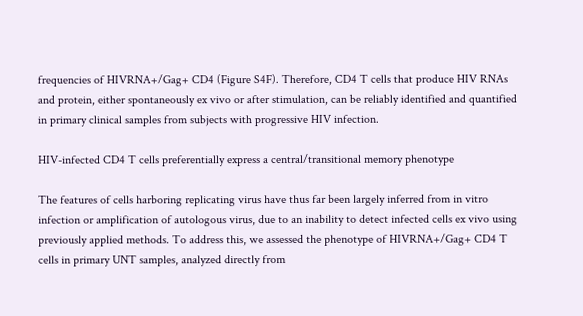frequencies of HIVRNA+/Gag+ CD4 (Figure S4F). Therefore, CD4 T cells that produce HIV RNAs and protein, either spontaneously ex vivo or after stimulation, can be reliably identified and quantified in primary clinical samples from subjects with progressive HIV infection.

HIV-infected CD4 T cells preferentially express a central/transitional memory phenotype

The features of cells harboring replicating virus have thus far been largely inferred from in vitro infection or amplification of autologous virus, due to an inability to detect infected cells ex vivo using previously applied methods. To address this, we assessed the phenotype of HIVRNA+/Gag+ CD4 T cells in primary UNT samples, analyzed directly from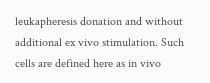leukapheresis donation and without additional ex vivo stimulation. Such cells are defined here as in vivo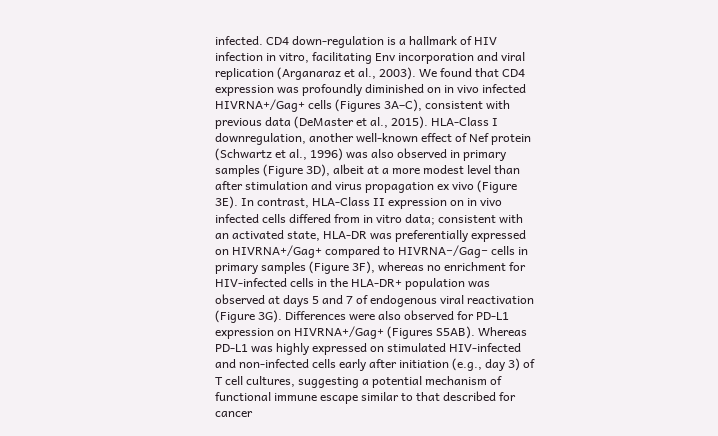infected. CD4 down-regulation is a hallmark of HIV infection in vitro, facilitating Env incorporation and viral replication (Arganaraz et al., 2003). We found that CD4 expression was profoundly diminished on in vivo infected HIVRNA+/Gag+ cells (Figures 3A–C), consistent with previous data (DeMaster et al., 2015). HLA-Class I downregulation, another well-known effect of Nef protein (Schwartz et al., 1996) was also observed in primary samples (Figure 3D), albeit at a more modest level than after stimulation and virus propagation ex vivo (Figure 3E). In contrast, HLA-Class II expression on in vivo infected cells differed from in vitro data; consistent with an activated state, HLA-DR was preferentially expressed on HIVRNA+/Gag+ compared to HIVRNA−/Gag− cells in primary samples (Figure 3F), whereas no enrichment for HIV-infected cells in the HLA-DR+ population was observed at days 5 and 7 of endogenous viral reactivation (Figure 3G). Differences were also observed for PD-L1 expression on HIVRNA+/Gag+ (Figures S5AB). Whereas PD-L1 was highly expressed on stimulated HIV-infected and non-infected cells early after initiation (e.g., day 3) of T cell cultures, suggesting a potential mechanism of functional immune escape similar to that described for cancer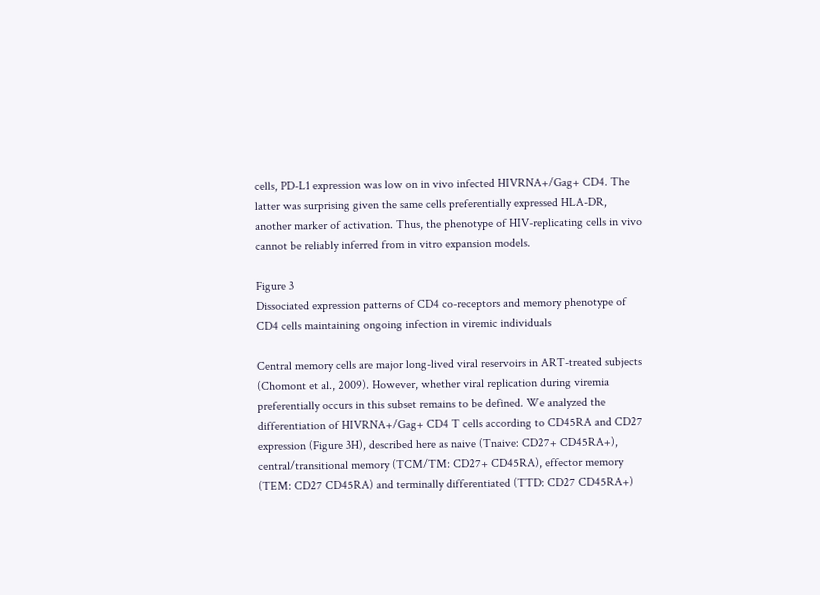cells, PD-L1 expression was low on in vivo infected HIVRNA+/Gag+ CD4. The latter was surprising given the same cells preferentially expressed HLA-DR, another marker of activation. Thus, the phenotype of HIV-replicating cells in vivo cannot be reliably inferred from in vitro expansion models.

Figure 3
Dissociated expression patterns of CD4 co-receptors and memory phenotype of CD4 cells maintaining ongoing infection in viremic individuals

Central memory cells are major long-lived viral reservoirs in ART-treated subjects (Chomont et al., 2009). However, whether viral replication during viremia preferentially occurs in this subset remains to be defined. We analyzed the differentiation of HIVRNA+/Gag+ CD4 T cells according to CD45RA and CD27 expression (Figure 3H), described here as naive (Tnaive: CD27+ CD45RA+), central/transitional memory (TCM/TM: CD27+ CD45RA), effector memory (TEM: CD27 CD45RA) and terminally differentiated (TTD: CD27 CD45RA+)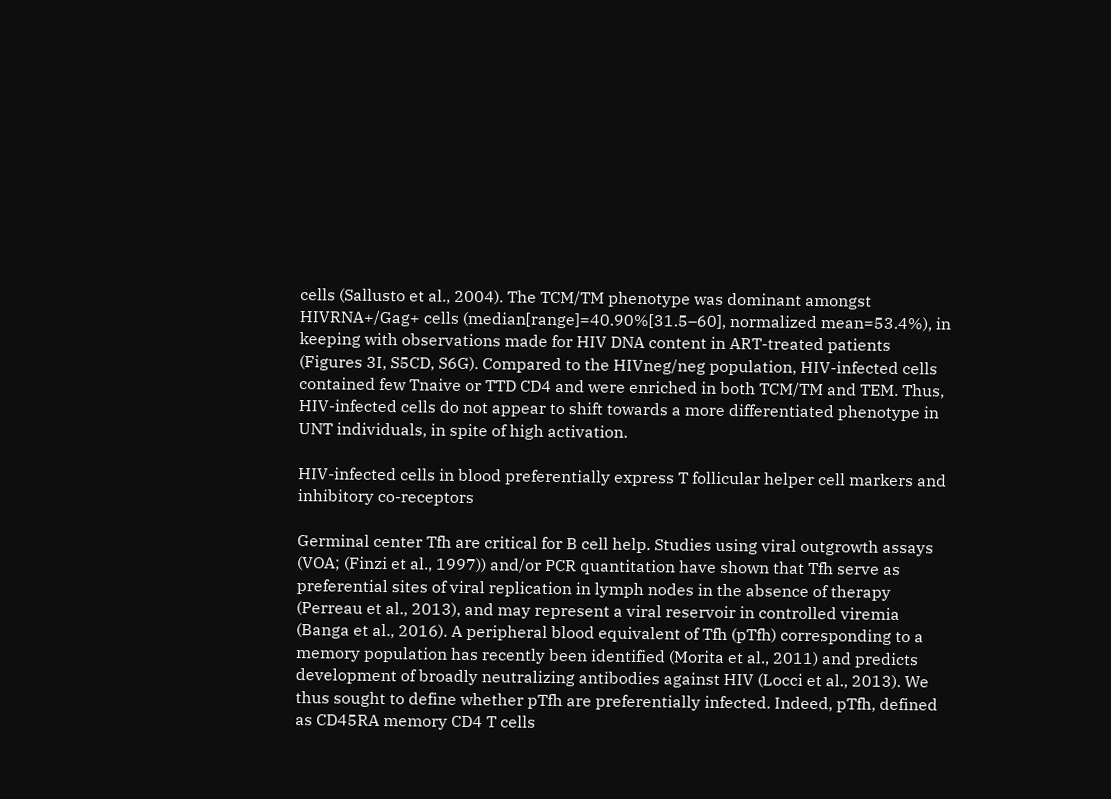cells (Sallusto et al., 2004). The TCM/TM phenotype was dominant amongst HIVRNA+/Gag+ cells (median[range]=40.90%[31.5–60], normalized mean=53.4%), in keeping with observations made for HIV DNA content in ART-treated patients (Figures 3I, S5CD, S6G). Compared to the HIVneg/neg population, HIV-infected cells contained few Tnaive or TTD CD4 and were enriched in both TCM/TM and TEM. Thus, HIV-infected cells do not appear to shift towards a more differentiated phenotype in UNT individuals, in spite of high activation.

HIV-infected cells in blood preferentially express T follicular helper cell markers and inhibitory co-receptors

Germinal center Tfh are critical for B cell help. Studies using viral outgrowth assays (VOA; (Finzi et al., 1997)) and/or PCR quantitation have shown that Tfh serve as preferential sites of viral replication in lymph nodes in the absence of therapy (Perreau et al., 2013), and may represent a viral reservoir in controlled viremia (Banga et al., 2016). A peripheral blood equivalent of Tfh (pTfh) corresponding to a memory population has recently been identified (Morita et al., 2011) and predicts development of broadly neutralizing antibodies against HIV (Locci et al., 2013). We thus sought to define whether pTfh are preferentially infected. Indeed, pTfh, defined as CD45RA memory CD4 T cells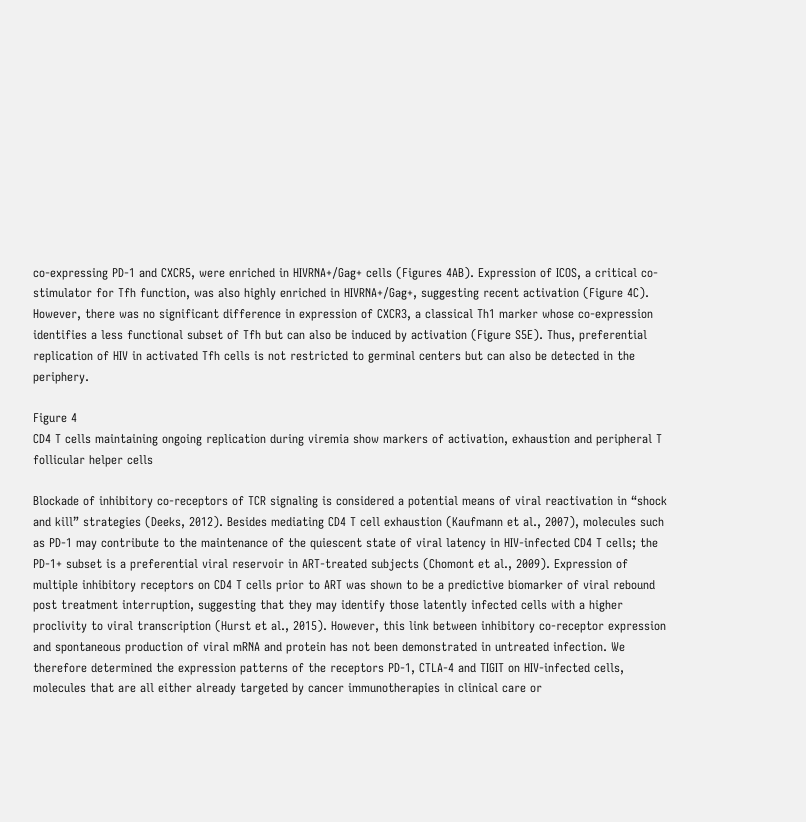co-expressing PD-1 and CXCR5, were enriched in HIVRNA+/Gag+ cells (Figures 4AB). Expression of ICOS, a critical co-stimulator for Tfh function, was also highly enriched in HIVRNA+/Gag+, suggesting recent activation (Figure 4C). However, there was no significant difference in expression of CXCR3, a classical Th1 marker whose co-expression identifies a less functional subset of Tfh but can also be induced by activation (Figure S5E). Thus, preferential replication of HIV in activated Tfh cells is not restricted to germinal centers but can also be detected in the periphery.

Figure 4
CD4 T cells maintaining ongoing replication during viremia show markers of activation, exhaustion and peripheral T follicular helper cells

Blockade of inhibitory co-receptors of TCR signaling is considered a potential means of viral reactivation in “shock and kill” strategies (Deeks, 2012). Besides mediating CD4 T cell exhaustion (Kaufmann et al., 2007), molecules such as PD-1 may contribute to the maintenance of the quiescent state of viral latency in HIV-infected CD4 T cells; the PD-1+ subset is a preferential viral reservoir in ART-treated subjects (Chomont et al., 2009). Expression of multiple inhibitory receptors on CD4 T cells prior to ART was shown to be a predictive biomarker of viral rebound post treatment interruption, suggesting that they may identify those latently infected cells with a higher proclivity to viral transcription (Hurst et al., 2015). However, this link between inhibitory co-receptor expression and spontaneous production of viral mRNA and protein has not been demonstrated in untreated infection. We therefore determined the expression patterns of the receptors PD-1, CTLA-4 and TIGIT on HIV-infected cells, molecules that are all either already targeted by cancer immunotherapies in clinical care or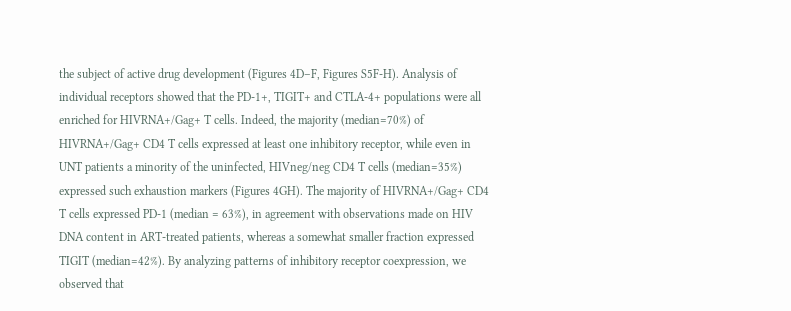the subject of active drug development (Figures 4D–F, Figures S5F-H). Analysis of individual receptors showed that the PD-1+, TIGIT+ and CTLA-4+ populations were all enriched for HIVRNA+/Gag+ T cells. Indeed, the majority (median=70%) of HIVRNA+/Gag+ CD4 T cells expressed at least one inhibitory receptor, while even in UNT patients a minority of the uninfected, HIVneg/neg CD4 T cells (median=35%) expressed such exhaustion markers (Figures 4GH). The majority of HIVRNA+/Gag+ CD4 T cells expressed PD-1 (median = 63%), in agreement with observations made on HIV DNA content in ART-treated patients, whereas a somewhat smaller fraction expressed TIGIT (median=42%). By analyzing patterns of inhibitory receptor coexpression, we observed that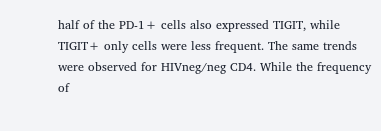half of the PD-1+ cells also expressed TIGIT, while TIGIT+ only cells were less frequent. The same trends were observed for HIVneg/neg CD4. While the frequency of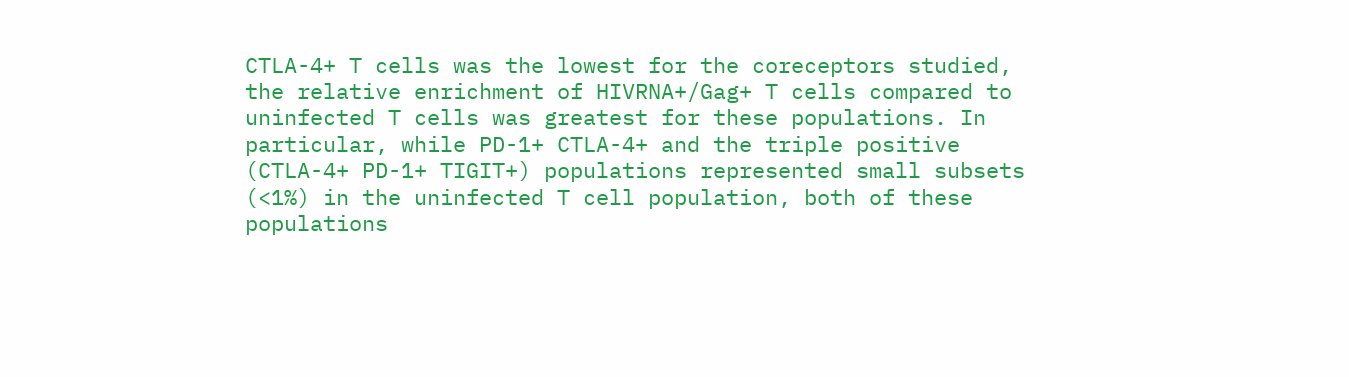CTLA-4+ T cells was the lowest for the coreceptors studied, the relative enrichment of HIVRNA+/Gag+ T cells compared to uninfected T cells was greatest for these populations. In particular, while PD-1+ CTLA-4+ and the triple positive (CTLA-4+ PD-1+ TIGIT+) populations represented small subsets (<1%) in the uninfected T cell population, both of these populations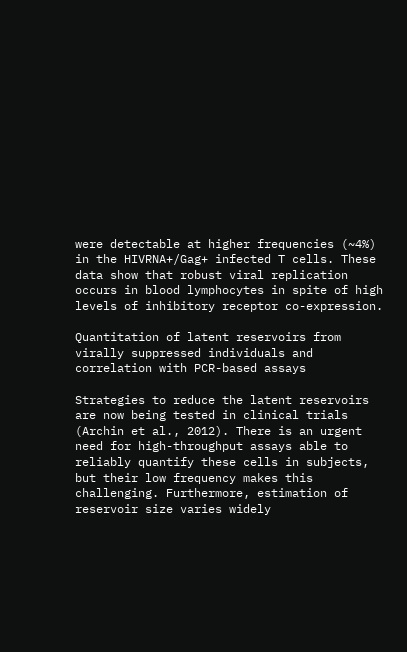were detectable at higher frequencies (~4%) in the HIVRNA+/Gag+ infected T cells. These data show that robust viral replication occurs in blood lymphocytes in spite of high levels of inhibitory receptor co-expression.

Quantitation of latent reservoirs from virally suppressed individuals and correlation with PCR-based assays

Strategies to reduce the latent reservoirs are now being tested in clinical trials (Archin et al., 2012). There is an urgent need for high-throughput assays able to reliably quantify these cells in subjects, but their low frequency makes this challenging. Furthermore, estimation of reservoir size varies widely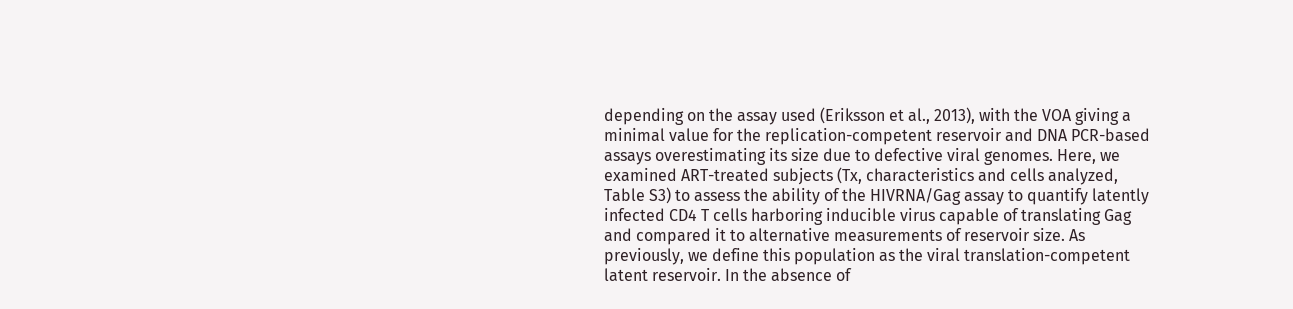depending on the assay used (Eriksson et al., 2013), with the VOA giving a minimal value for the replication-competent reservoir and DNA PCR-based assays overestimating its size due to defective viral genomes. Here, we examined ART-treated subjects (Tx, characteristics and cells analyzed, Table S3) to assess the ability of the HIVRNA/Gag assay to quantify latently infected CD4 T cells harboring inducible virus capable of translating Gag and compared it to alternative measurements of reservoir size. As previously, we define this population as the viral translation-competent latent reservoir. In the absence of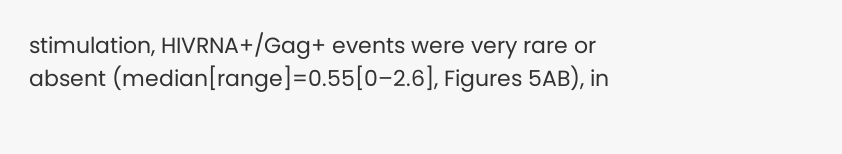stimulation, HIVRNA+/Gag+ events were very rare or absent (median[range]=0.55[0–2.6], Figures 5AB), in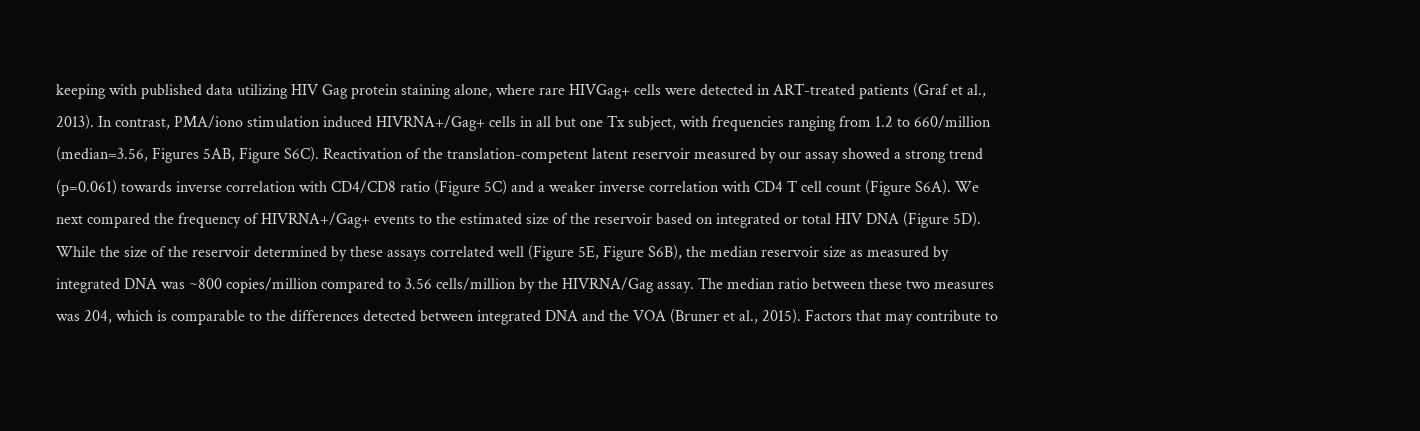keeping with published data utilizing HIV Gag protein staining alone, where rare HIVGag+ cells were detected in ART-treated patients (Graf et al., 2013). In contrast, PMA/iono stimulation induced HIVRNA+/Gag+ cells in all but one Tx subject, with frequencies ranging from 1.2 to 660/million (median=3.56, Figures 5AB, Figure S6C). Reactivation of the translation-competent latent reservoir measured by our assay showed a strong trend (p=0.061) towards inverse correlation with CD4/CD8 ratio (Figure 5C) and a weaker inverse correlation with CD4 T cell count (Figure S6A). We next compared the frequency of HIVRNA+/Gag+ events to the estimated size of the reservoir based on integrated or total HIV DNA (Figure 5D). While the size of the reservoir determined by these assays correlated well (Figure 5E, Figure S6B), the median reservoir size as measured by integrated DNA was ~800 copies/million compared to 3.56 cells/million by the HIVRNA/Gag assay. The median ratio between these two measures was 204, which is comparable to the differences detected between integrated DNA and the VOA (Bruner et al., 2015). Factors that may contribute to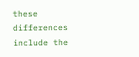these differences include the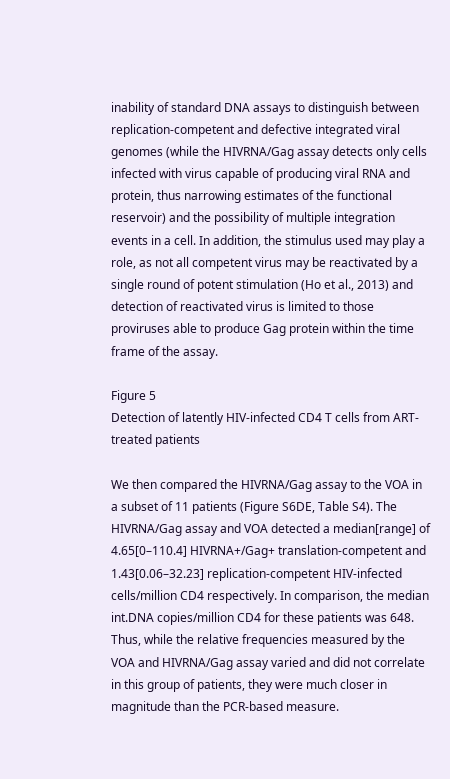inability of standard DNA assays to distinguish between replication-competent and defective integrated viral genomes (while the HIVRNA/Gag assay detects only cells infected with virus capable of producing viral RNA and protein, thus narrowing estimates of the functional reservoir) and the possibility of multiple integration events in a cell. In addition, the stimulus used may play a role, as not all competent virus may be reactivated by a single round of potent stimulation (Ho et al., 2013) and detection of reactivated virus is limited to those proviruses able to produce Gag protein within the time frame of the assay.

Figure 5
Detection of latently HIV-infected CD4 T cells from ART-treated patients

We then compared the HIVRNA/Gag assay to the VOA in a subset of 11 patients (Figure S6DE, Table S4). The HIVRNA/Gag assay and VOA detected a median[range] of 4.65[0–110.4] HIVRNA+/Gag+ translation-competent and 1.43[0.06–32.23] replication-competent HIV-infected cells/million CD4 respectively. In comparison, the median int.DNA copies/million CD4 for these patients was 648. Thus, while the relative frequencies measured by the VOA and HIVRNA/Gag assay varied and did not correlate in this group of patients, they were much closer in magnitude than the PCR-based measure.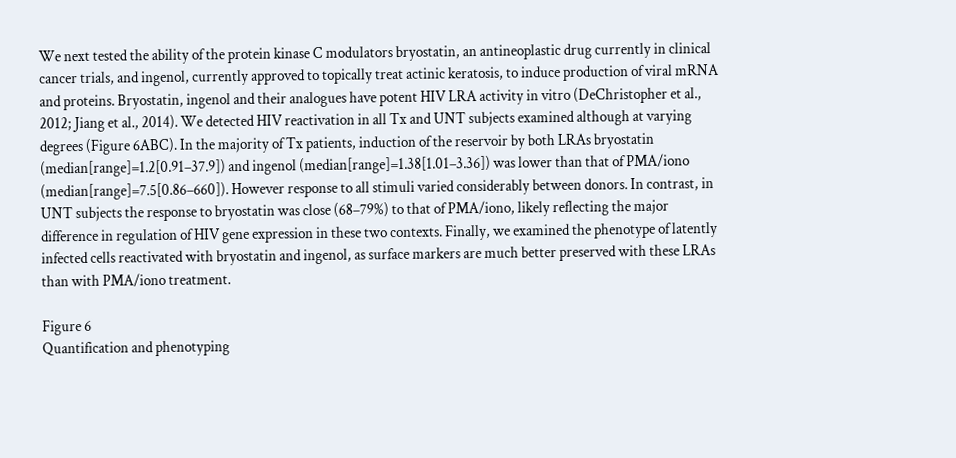We next tested the ability of the protein kinase C modulators bryostatin, an antineoplastic drug currently in clinical cancer trials, and ingenol, currently approved to topically treat actinic keratosis, to induce production of viral mRNA and proteins. Bryostatin, ingenol and their analogues have potent HIV LRA activity in vitro (DeChristopher et al., 2012; Jiang et al., 2014). We detected HIV reactivation in all Tx and UNT subjects examined although at varying degrees (Figure 6ABC). In the majority of Tx patients, induction of the reservoir by both LRAs bryostatin (median[range]=1.2[0.91–37.9]) and ingenol (median[range]=1.38[1.01–3.36]) was lower than that of PMA/iono (median[range]=7.5[0.86–660]). However response to all stimuli varied considerably between donors. In contrast, in UNT subjects the response to bryostatin was close (68–79%) to that of PMA/iono, likely reflecting the major difference in regulation of HIV gene expression in these two contexts. Finally, we examined the phenotype of latently infected cells reactivated with bryostatin and ingenol, as surface markers are much better preserved with these LRAs than with PMA/iono treatment.

Figure 6
Quantification and phenotyping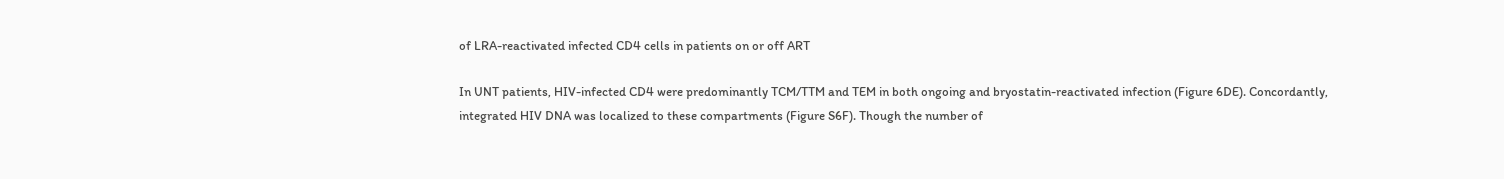of LRA-reactivated infected CD4 cells in patients on or off ART

In UNT patients, HIV-infected CD4 were predominantly TCM/TTM and TEM in both ongoing and bryostatin-reactivated infection (Figure 6DE). Concordantly, integrated HIV DNA was localized to these compartments (Figure S6F). Though the number of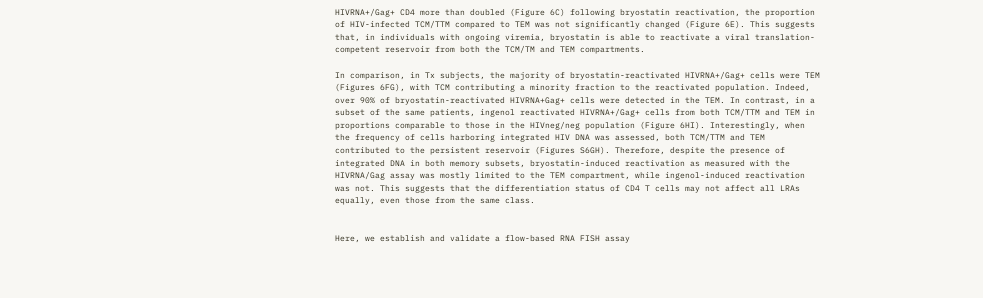HIVRNA+/Gag+ CD4 more than doubled (Figure 6C) following bryostatin reactivation, the proportion of HIV-infected TCM/TTM compared to TEM was not significantly changed (Figure 6E). This suggests that, in individuals with ongoing viremia, bryostatin is able to reactivate a viral translation-competent reservoir from both the TCM/TM and TEM compartments.

In comparison, in Tx subjects, the majority of bryostatin-reactivated HIVRNA+/Gag+ cells were TEM (Figures 6FG), with TCM contributing a minority fraction to the reactivated population. Indeed, over 90% of bryostatin-reactivated HIVRNA+Gag+ cells were detected in the TEM. In contrast, in a subset of the same patients, ingenol reactivated HIVRNA+/Gag+ cells from both TCM/TTM and TEM in proportions comparable to those in the HIVneg/neg population (Figure 6HI). Interestingly, when the frequency of cells harboring integrated HIV DNA was assessed, both TCM/TTM and TEM contributed to the persistent reservoir (Figures S6GH). Therefore, despite the presence of integrated DNA in both memory subsets, bryostatin-induced reactivation as measured with the HIVRNA/Gag assay was mostly limited to the TEM compartment, while ingenol-induced reactivation was not. This suggests that the differentiation status of CD4 T cells may not affect all LRAs equally, even those from the same class.


Here, we establish and validate a flow-based RNA FISH assay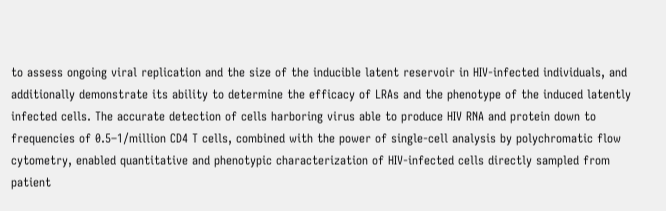to assess ongoing viral replication and the size of the inducible latent reservoir in HIV-infected individuals, and additionally demonstrate its ability to determine the efficacy of LRAs and the phenotype of the induced latently infected cells. The accurate detection of cells harboring virus able to produce HIV RNA and protein down to frequencies of 0.5–1/million CD4 T cells, combined with the power of single-cell analysis by polychromatic flow cytometry, enabled quantitative and phenotypic characterization of HIV-infected cells directly sampled from patient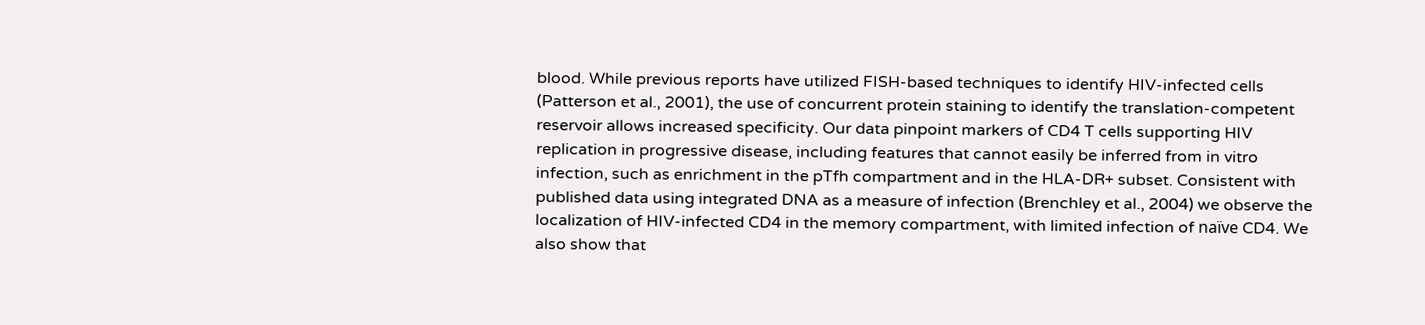blood. While previous reports have utilized FISH-based techniques to identify HIV-infected cells (Patterson et al., 2001), the use of concurrent protein staining to identify the translation-competent reservoir allows increased specificity. Our data pinpoint markers of CD4 T cells supporting HIV replication in progressive disease, including features that cannot easily be inferred from in vitro infection, such as enrichment in the pTfh compartment and in the HLA-DR+ subset. Consistent with published data using integrated DNA as a measure of infection (Brenchley et al., 2004) we observe the localization of HIV-infected CD4 in the memory compartment, with limited infection of naïve CD4. We also show that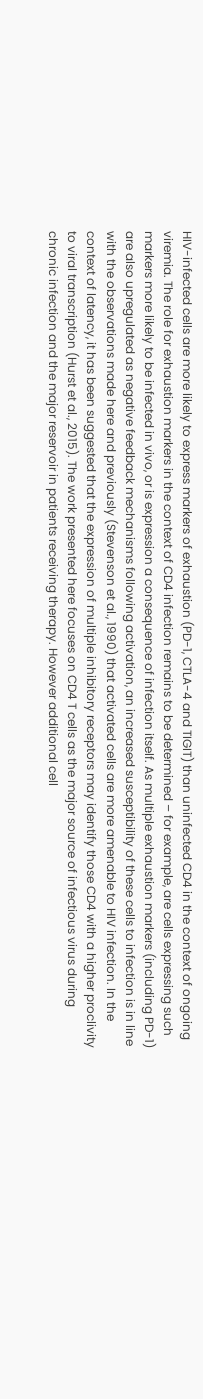HIV-infected cells are more likely to express markers of exhaustion (PD-1, CTLA-4 and TIGIT) than uninfected CD4 in the context of ongoing viremia. The role for exhaustion markers in the context of CD4 infection remains to be determined – for example, are cells expressing such markers more likely to be infected in vivo, or is expression a consequence of infection itself. As multiple exhaustion markers (including PD-1) are also upregulated as negative feedback mechanisms following activation, an increased susceptibility of these cells to infection is in line with the observations made here and previously (Stevenson et al., 1990) that activated cells are more amenable to HIV infection. In the context of latency, it has been suggested that the expression of multiple inhibitory receptors may identify those CD4 with a higher proclivity to viral transcription (Hurst et al., 2015). The work presented here focuses on CD4 T cells as the major source of infectious virus during chronic infection and the major reservoir in patients receiving therapy. However additional cell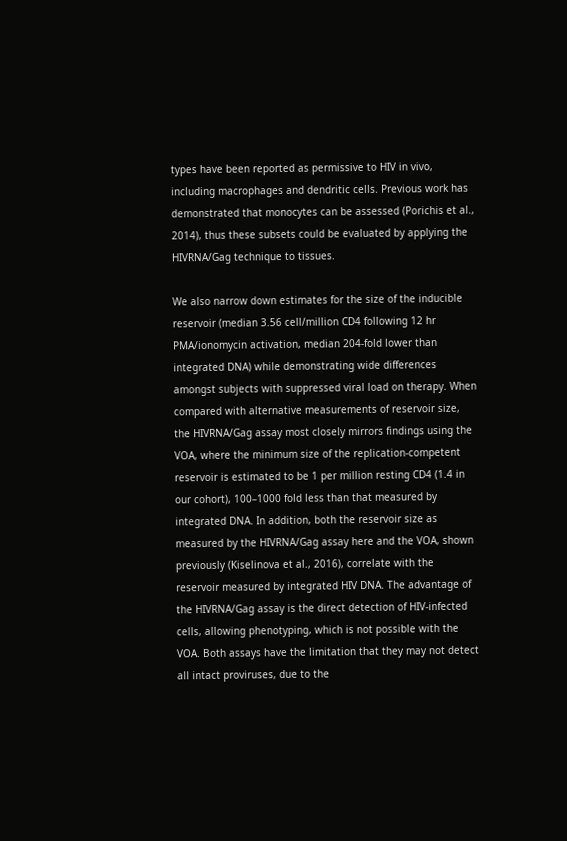types have been reported as permissive to HIV in vivo, including macrophages and dendritic cells. Previous work has demonstrated that monocytes can be assessed (Porichis et al., 2014), thus these subsets could be evaluated by applying the HIVRNA/Gag technique to tissues.

We also narrow down estimates for the size of the inducible reservoir (median 3.56 cell/million CD4 following 12 hr PMA/ionomycin activation, median 204-fold lower than integrated DNA) while demonstrating wide differences amongst subjects with suppressed viral load on therapy. When compared with alternative measurements of reservoir size, the HIVRNA/Gag assay most closely mirrors findings using the VOA, where the minimum size of the replication-competent reservoir is estimated to be 1 per million resting CD4 (1.4 in our cohort), 100–1000 fold less than that measured by integrated DNA. In addition, both the reservoir size as measured by the HIVRNA/Gag assay here and the VOA, shown previously (Kiselinova et al., 2016), correlate with the reservoir measured by integrated HIV DNA. The advantage of the HIVRNA/Gag assay is the direct detection of HIV-infected cells, allowing phenotyping, which is not possible with the VOA. Both assays have the limitation that they may not detect all intact proviruses, due to the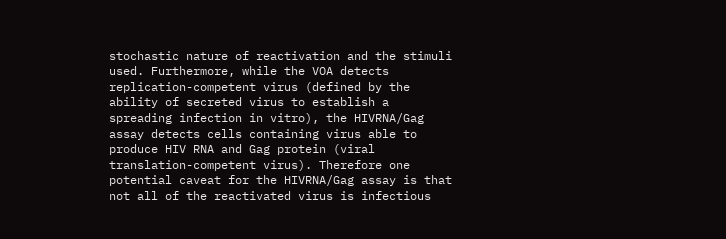stochastic nature of reactivation and the stimuli used. Furthermore, while the VOA detects replication-competent virus (defined by the ability of secreted virus to establish a spreading infection in vitro), the HIVRNA/Gag assay detects cells containing virus able to produce HIV RNA and Gag protein (viral translation-competent virus). Therefore one potential caveat for the HIVRNA/Gag assay is that not all of the reactivated virus is infectious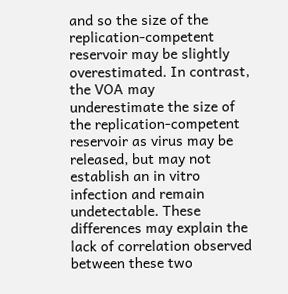and so the size of the replication-competent reservoir may be slightly overestimated. In contrast, the VOA may underestimate the size of the replication-competent reservoir as virus may be released, but may not establish an in vitro infection and remain undetectable. These differences may explain the lack of correlation observed between these two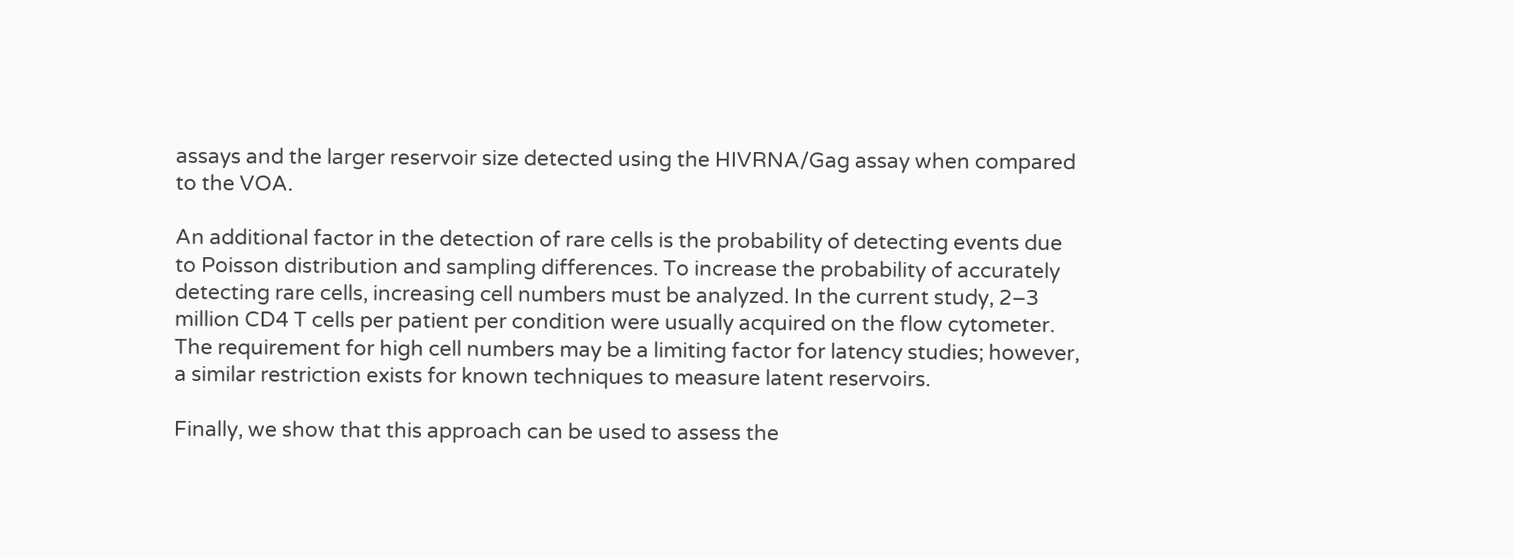assays and the larger reservoir size detected using the HIVRNA/Gag assay when compared to the VOA.

An additional factor in the detection of rare cells is the probability of detecting events due to Poisson distribution and sampling differences. To increase the probability of accurately detecting rare cells, increasing cell numbers must be analyzed. In the current study, 2–3 million CD4 T cells per patient per condition were usually acquired on the flow cytometer. The requirement for high cell numbers may be a limiting factor for latency studies; however, a similar restriction exists for known techniques to measure latent reservoirs.

Finally, we show that this approach can be used to assess the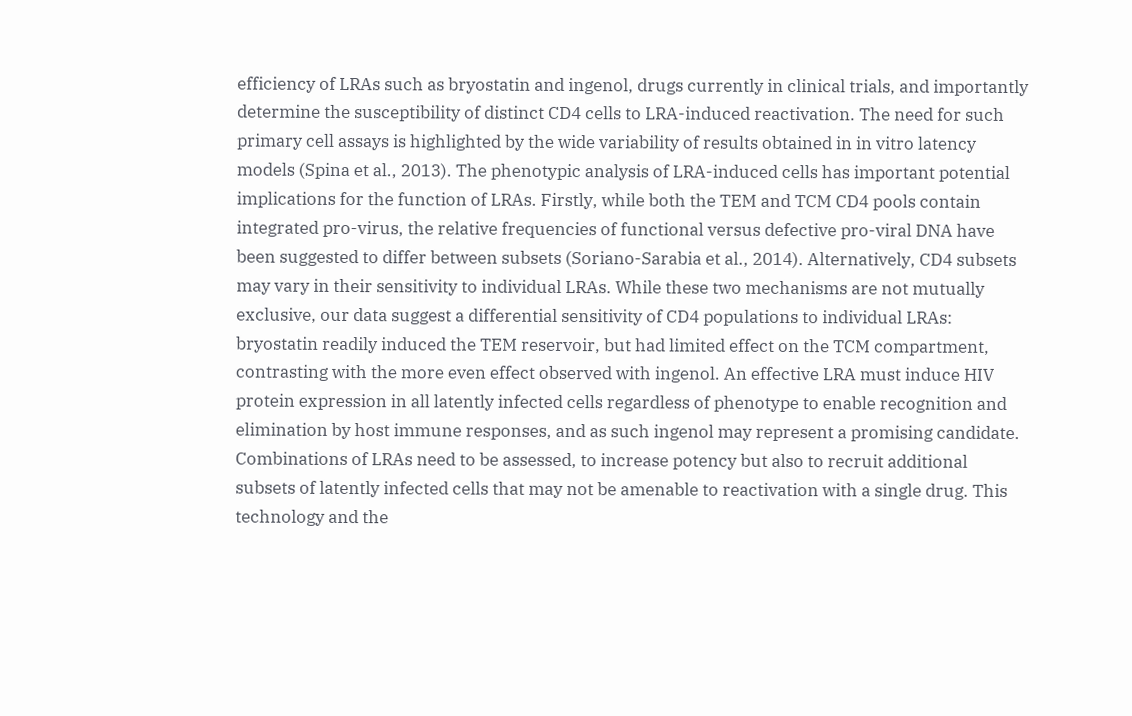efficiency of LRAs such as bryostatin and ingenol, drugs currently in clinical trials, and importantly determine the susceptibility of distinct CD4 cells to LRA-induced reactivation. The need for such primary cell assays is highlighted by the wide variability of results obtained in in vitro latency models (Spina et al., 2013). The phenotypic analysis of LRA-induced cells has important potential implications for the function of LRAs. Firstly, while both the TEM and TCM CD4 pools contain integrated pro-virus, the relative frequencies of functional versus defective pro-viral DNA have been suggested to differ between subsets (Soriano-Sarabia et al., 2014). Alternatively, CD4 subsets may vary in their sensitivity to individual LRAs. While these two mechanisms are not mutually exclusive, our data suggest a differential sensitivity of CD4 populations to individual LRAs: bryostatin readily induced the TEM reservoir, but had limited effect on the TCM compartment, contrasting with the more even effect observed with ingenol. An effective LRA must induce HIV protein expression in all latently infected cells regardless of phenotype to enable recognition and elimination by host immune responses, and as such ingenol may represent a promising candidate. Combinations of LRAs need to be assessed, to increase potency but also to recruit additional subsets of latently infected cells that may not be amenable to reactivation with a single drug. This technology and the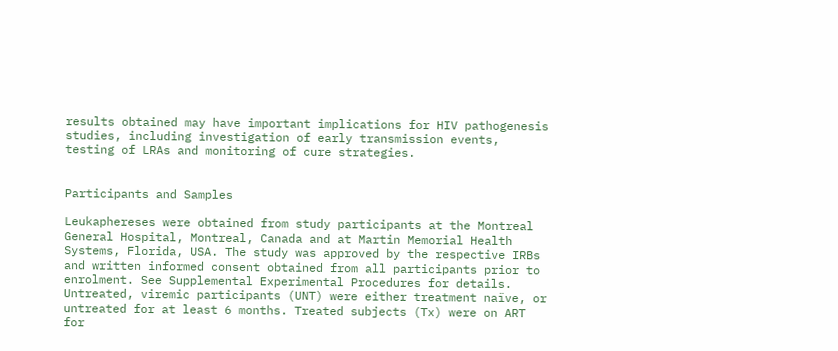results obtained may have important implications for HIV pathogenesis studies, including investigation of early transmission events, testing of LRAs and monitoring of cure strategies.


Participants and Samples

Leukaphereses were obtained from study participants at the Montreal General Hospital, Montreal, Canada and at Martin Memorial Health Systems, Florida, USA. The study was approved by the respective IRBs and written informed consent obtained from all participants prior to enrolment. See Supplemental Experimental Procedures for details. Untreated, viremic participants (UNT) were either treatment naïve, or untreated for at least 6 months. Treated subjects (Tx) were on ART for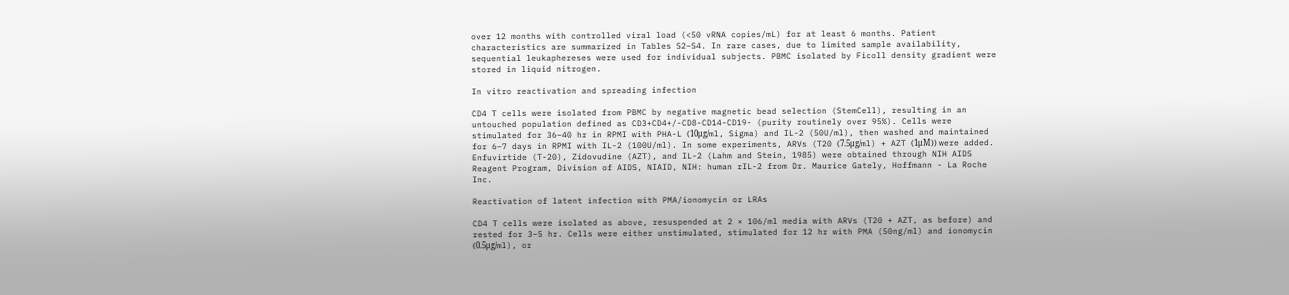over 12 months with controlled viral load (<50 vRNA copies/mL) for at least 6 months. Patient characteristics are summarized in Tables S2–S4. In rare cases, due to limited sample availability, sequential leukaphereses were used for individual subjects. PBMC isolated by Ficoll density gradient were stored in liquid nitrogen.

In vitro reactivation and spreading infection

CD4 T cells were isolated from PBMC by negative magnetic bead selection (StemCell), resulting in an untouched population defined as CD3+CD4+/-CD8-CD14-CD19- (purity routinely over 95%). Cells were stimulated for 36–40 hr in RPMI with PHA-L (10μg/ml, Sigma) and IL-2 (50U/ml), then washed and maintained for 6–7 days in RPMI with IL-2 (100U/ml). In some experiments, ARVs (T20 (7.5μg/ml) + AZT (1μM)) were added. Enfuvirtide (T-20), Zidovudine (AZT), and IL-2 (Lahm and Stein, 1985) were obtained through NIH AIDS Reagent Program, Division of AIDS, NIAID, NIH: human rIL-2 from Dr. Maurice Gately, Hoffmann - La Roche Inc.

Reactivation of latent infection with PMA/ionomycin or LRAs

CD4 T cells were isolated as above, resuspended at 2 × 106/ml media with ARVs (T20 + AZT, as before) and rested for 3–5 hr. Cells were either unstimulated, stimulated for 12 hr with PMA (50ng/ml) and ionomycin (0.5μg/ml), or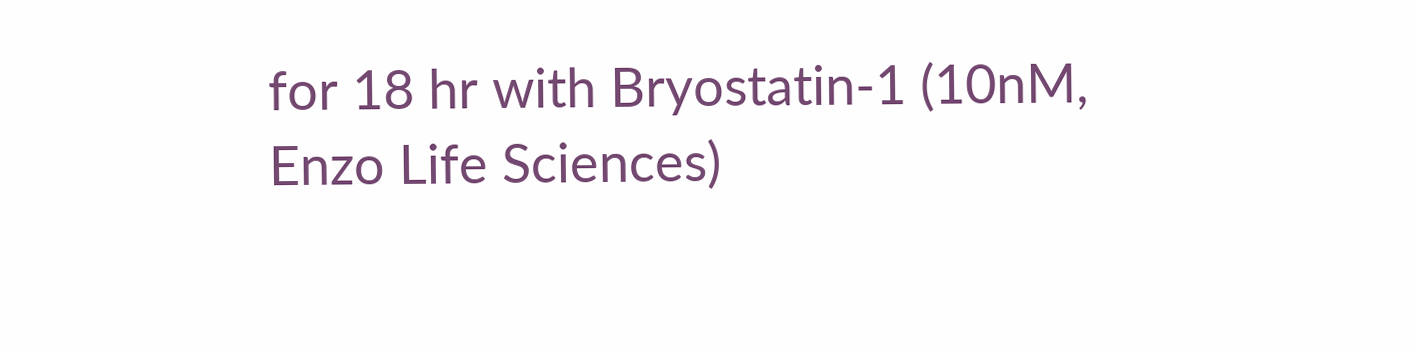for 18 hr with Bryostatin-1 (10nM, Enzo Life Sciences)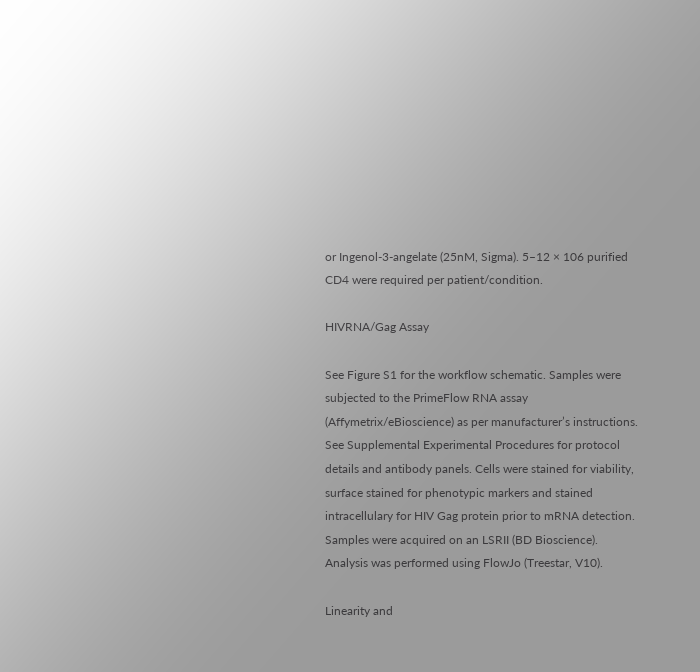or Ingenol-3-angelate (25nM, Sigma). 5–12 × 106 purified CD4 were required per patient/condition.

HIVRNA/Gag Assay

See Figure S1 for the workflow schematic. Samples were subjected to the PrimeFlow RNA assay (Affymetrix/eBioscience) as per manufacturer’s instructions. See Supplemental Experimental Procedures for protocol details and antibody panels. Cells were stained for viability, surface stained for phenotypic markers and stained intracellulary for HIV Gag protein prior to mRNA detection. Samples were acquired on an LSRII (BD Bioscience). Analysis was performed using FlowJo (Treestar, V10).

Linearity and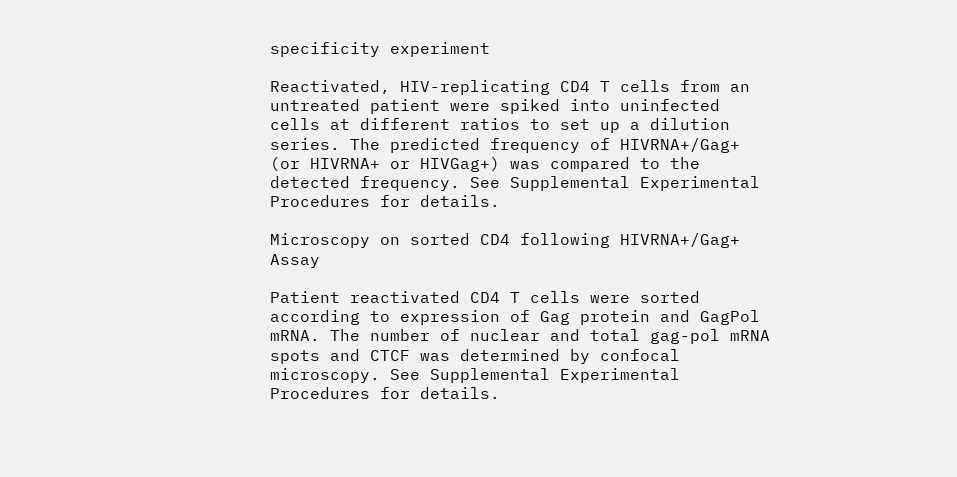specificity experiment

Reactivated, HIV-replicating CD4 T cells from an untreated patient were spiked into uninfected cells at different ratios to set up a dilution series. The predicted frequency of HIVRNA+/Gag+ (or HIVRNA+ or HIVGag+) was compared to the detected frequency. See Supplemental Experimental Procedures for details.

Microscopy on sorted CD4 following HIVRNA+/Gag+ Assay

Patient reactivated CD4 T cells were sorted according to expression of Gag protein and GagPol mRNA. The number of nuclear and total gag-pol mRNA spots and CTCF was determined by confocal microscopy. See Supplemental Experimental Procedures for details.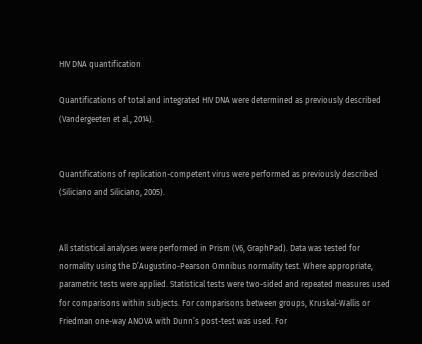HIV DNA quantification

Quantifications of total and integrated HIV DNA were determined as previously described (Vandergeeten et al., 2014).


Quantifications of replication-competent virus were performed as previously described (Siliciano and Siliciano, 2005).


All statistical analyses were performed in Prism (V6, GraphPad). Data was tested for normality using the D’Augustino-Pearson Omnibus normality test. Where appropriate, parametric tests were applied. Statistical tests were two-sided and repeated measures used for comparisons within subjects. For comparisons between groups, Kruskal-Wallis or Friedman one-way ANOVA with Dunn’s post-test was used. For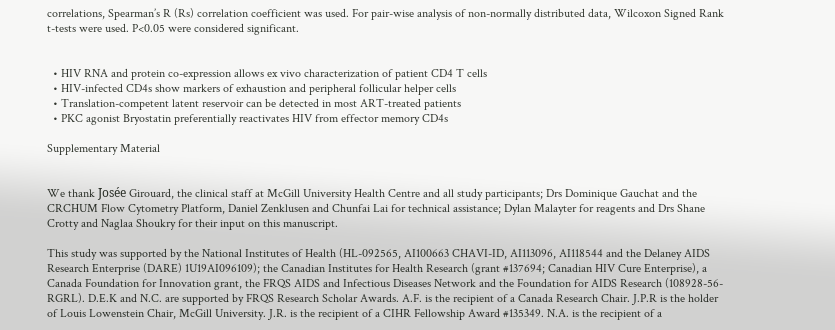correlations, Spearman’s R (Rs) correlation coefficient was used. For pair-wise analysis of non-normally distributed data, Wilcoxon Signed Rank t-tests were used. P<0.05 were considered significant.


  • HIV RNA and protein co-expression allows ex vivo characterization of patient CD4 T cells
  • HIV-infected CD4s show markers of exhaustion and peripheral follicular helper cells
  • Translation-competent latent reservoir can be detected in most ART-treated patients
  • PKC agonist Bryostatin preferentially reactivates HIV from effector memory CD4s

Supplementary Material


We thank Josée Girouard, the clinical staff at McGill University Health Centre and all study participants; Drs Dominique Gauchat and the CRCHUM Flow Cytometry Platform, Daniel Zenklusen and Chunfai Lai for technical assistance; Dylan Malayter for reagents and Drs Shane Crotty and Naglaa Shoukry for their input on this manuscript.

This study was supported by the National Institutes of Health (HL-092565, AI100663 CHAVI-ID, AI113096, AI118544 and the Delaney AIDS Research Enterprise (DARE) 1U19AI096109); the Canadian Institutes for Health Research (grant #137694; Canadian HIV Cure Enterprise), a Canada Foundation for Innovation grant, the FRQS AIDS and Infectious Diseases Network and the Foundation for AIDS Research (108928-56-RGRL). D.E.K and N.C. are supported by FRQS Research Scholar Awards. A.F. is the recipient of a Canada Research Chair. J.P.R is the holder of Louis Lowenstein Chair, McGill University. J.R. is the recipient of a CIHR Fellowship Award #135349. N.A. is the recipient of a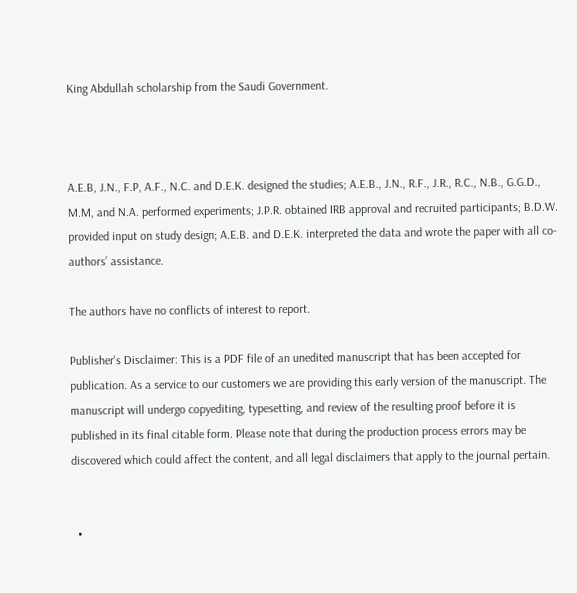King Abdullah scholarship from the Saudi Government.



A.E.B, J.N., F.P, A.F., N.C. and D.E.K. designed the studies; A.E.B., J.N., R.F., J.R., R.C., N.B., G.G.D., M.M, and N.A. performed experiments; J.P.R. obtained IRB approval and recruited participants; B.D.W. provided input on study design; A.E.B. and D.E.K. interpreted the data and wrote the paper with all co-authors’ assistance.

The authors have no conflicts of interest to report.

Publisher's Disclaimer: This is a PDF file of an unedited manuscript that has been accepted for publication. As a service to our customers we are providing this early version of the manuscript. The manuscript will undergo copyediting, typesetting, and review of the resulting proof before it is published in its final citable form. Please note that during the production process errors may be discovered which could affect the content, and all legal disclaimers that apply to the journal pertain.


  •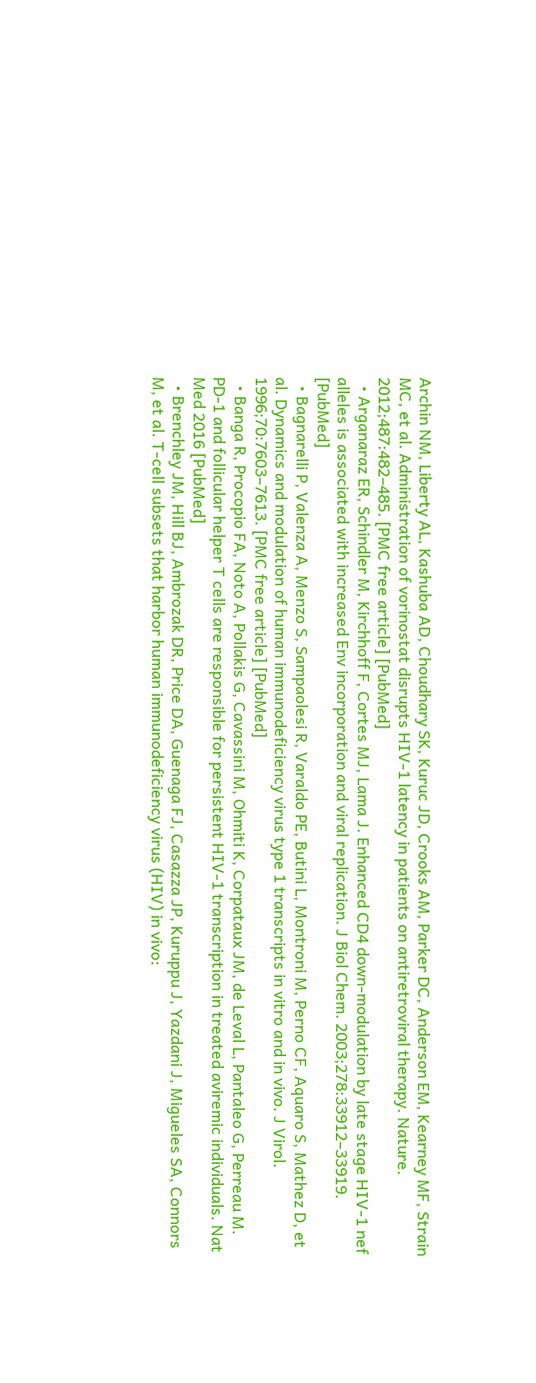Archin NM, Liberty AL, Kashuba AD, Choudhary SK, Kuruc JD, Crooks AM, Parker DC, Anderson EM, Kearney MF, Strain MC, et al. Administration of vorinostat disrupts HIV-1 latency in patients on antiretroviral therapy. Nature. 2012;487:482–485. [PMC free article] [PubMed]
  • Arganaraz ER, Schindler M, Kirchhoff F, Cortes MJ, Lama J. Enhanced CD4 down-modulation by late stage HIV-1 nef alleles is associated with increased Env incorporation and viral replication. J Biol Chem. 2003;278:33912–33919. [PubMed]
  • Bagnarelli P, Valenza A, Menzo S, Sampaolesi R, Varaldo PE, Butini L, Montroni M, Perno CF, Aquaro S, Mathez D, et al. Dynamics and modulation of human immunodeficiency virus type 1 transcripts in vitro and in vivo. J Virol. 1996;70:7603–7613. [PMC free article] [PubMed]
  • Banga R, Procopio FA, Noto A, Pollakis G, Cavassini M, Ohmiti K, Corpataux JM, de Leval L, Pantaleo G, Perreau M. PD-1 and follicular helper T cells are responsible for persistent HIV-1 transcription in treated aviremic individuals. Nat Med 2016 [PubMed]
  • Brenchley JM, Hill BJ, Ambrozak DR, Price DA, Guenaga FJ, Casazza JP, Kuruppu J, Yazdani J, Migueles SA, Connors M, et al. T-cell subsets that harbor human immunodeficiency virus (HIV) in vivo: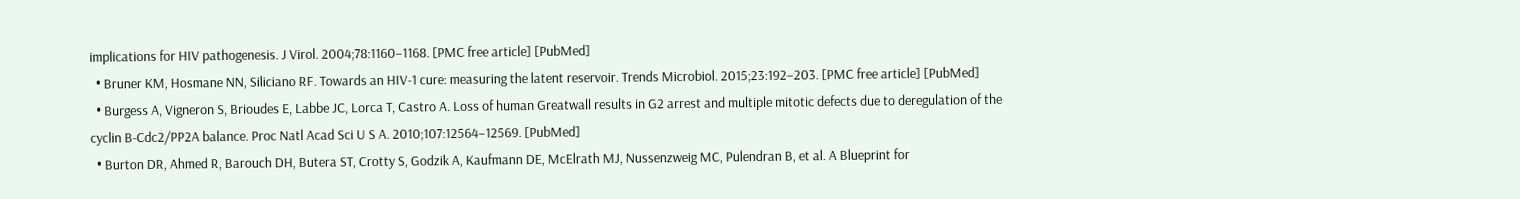implications for HIV pathogenesis. J Virol. 2004;78:1160–1168. [PMC free article] [PubMed]
  • Bruner KM, Hosmane NN, Siliciano RF. Towards an HIV-1 cure: measuring the latent reservoir. Trends Microbiol. 2015;23:192–203. [PMC free article] [PubMed]
  • Burgess A, Vigneron S, Brioudes E, Labbe JC, Lorca T, Castro A. Loss of human Greatwall results in G2 arrest and multiple mitotic defects due to deregulation of the cyclin B-Cdc2/PP2A balance. Proc Natl Acad Sci U S A. 2010;107:12564–12569. [PubMed]
  • Burton DR, Ahmed R, Barouch DH, Butera ST, Crotty S, Godzik A, Kaufmann DE, McElrath MJ, Nussenzweig MC, Pulendran B, et al. A Blueprint for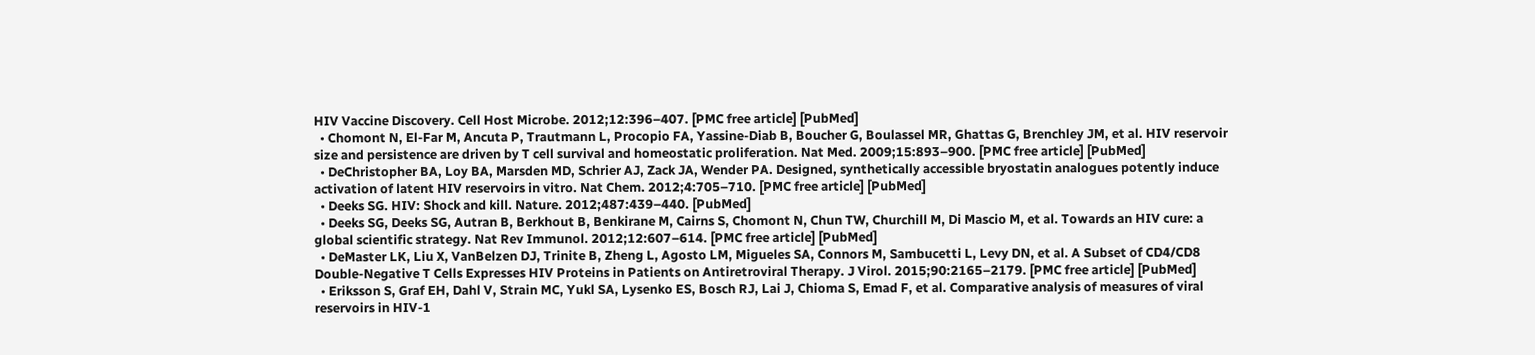HIV Vaccine Discovery. Cell Host Microbe. 2012;12:396–407. [PMC free article] [PubMed]
  • Chomont N, El-Far M, Ancuta P, Trautmann L, Procopio FA, Yassine-Diab B, Boucher G, Boulassel MR, Ghattas G, Brenchley JM, et al. HIV reservoir size and persistence are driven by T cell survival and homeostatic proliferation. Nat Med. 2009;15:893–900. [PMC free article] [PubMed]
  • DeChristopher BA, Loy BA, Marsden MD, Schrier AJ, Zack JA, Wender PA. Designed, synthetically accessible bryostatin analogues potently induce activation of latent HIV reservoirs in vitro. Nat Chem. 2012;4:705–710. [PMC free article] [PubMed]
  • Deeks SG. HIV: Shock and kill. Nature. 2012;487:439–440. [PubMed]
  • Deeks SG, Deeks SG, Autran B, Berkhout B, Benkirane M, Cairns S, Chomont N, Chun TW, Churchill M, Di Mascio M, et al. Towards an HIV cure: a global scientific strategy. Nat Rev Immunol. 2012;12:607–614. [PMC free article] [PubMed]
  • DeMaster LK, Liu X, VanBelzen DJ, Trinite B, Zheng L, Agosto LM, Migueles SA, Connors M, Sambucetti L, Levy DN, et al. A Subset of CD4/CD8 Double-Negative T Cells Expresses HIV Proteins in Patients on Antiretroviral Therapy. J Virol. 2015;90:2165–2179. [PMC free article] [PubMed]
  • Eriksson S, Graf EH, Dahl V, Strain MC, Yukl SA, Lysenko ES, Bosch RJ, Lai J, Chioma S, Emad F, et al. Comparative analysis of measures of viral reservoirs in HIV-1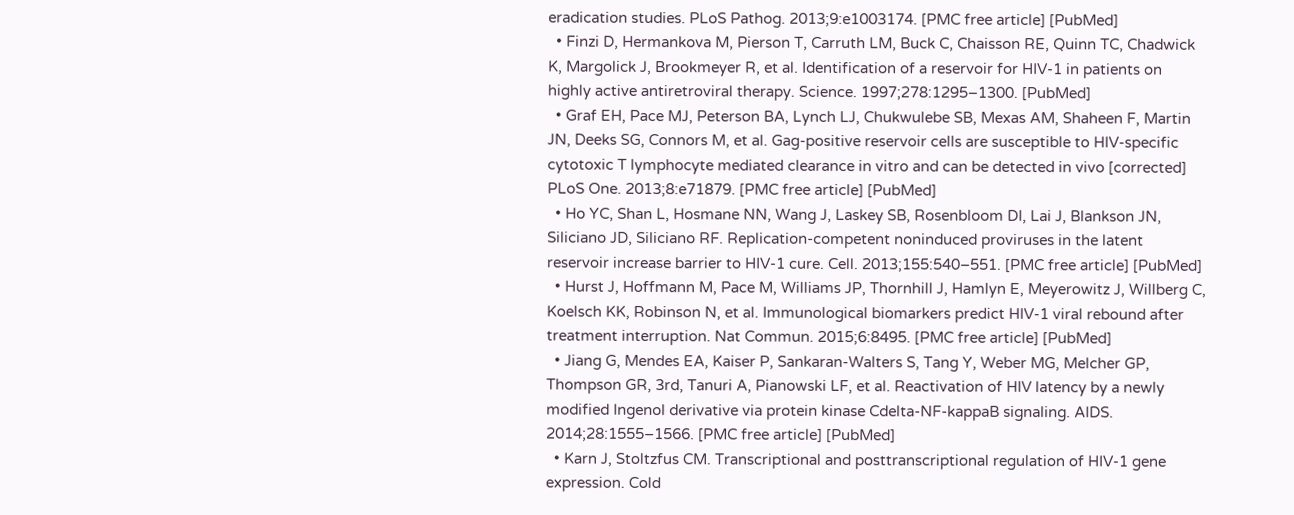eradication studies. PLoS Pathog. 2013;9:e1003174. [PMC free article] [PubMed]
  • Finzi D, Hermankova M, Pierson T, Carruth LM, Buck C, Chaisson RE, Quinn TC, Chadwick K, Margolick J, Brookmeyer R, et al. Identification of a reservoir for HIV-1 in patients on highly active antiretroviral therapy. Science. 1997;278:1295–1300. [PubMed]
  • Graf EH, Pace MJ, Peterson BA, Lynch LJ, Chukwulebe SB, Mexas AM, Shaheen F, Martin JN, Deeks SG, Connors M, et al. Gag-positive reservoir cells are susceptible to HIV-specific cytotoxic T lymphocyte mediated clearance in vitro and can be detected in vivo [corrected] PLoS One. 2013;8:e71879. [PMC free article] [PubMed]
  • Ho YC, Shan L, Hosmane NN, Wang J, Laskey SB, Rosenbloom DI, Lai J, Blankson JN, Siliciano JD, Siliciano RF. Replication-competent noninduced proviruses in the latent reservoir increase barrier to HIV-1 cure. Cell. 2013;155:540–551. [PMC free article] [PubMed]
  • Hurst J, Hoffmann M, Pace M, Williams JP, Thornhill J, Hamlyn E, Meyerowitz J, Willberg C, Koelsch KK, Robinson N, et al. Immunological biomarkers predict HIV-1 viral rebound after treatment interruption. Nat Commun. 2015;6:8495. [PMC free article] [PubMed]
  • Jiang G, Mendes EA, Kaiser P, Sankaran-Walters S, Tang Y, Weber MG, Melcher GP, Thompson GR, 3rd, Tanuri A, Pianowski LF, et al. Reactivation of HIV latency by a newly modified Ingenol derivative via protein kinase Cdelta-NF-kappaB signaling. AIDS. 2014;28:1555–1566. [PMC free article] [PubMed]
  • Karn J, Stoltzfus CM. Transcriptional and posttranscriptional regulation of HIV-1 gene expression. Cold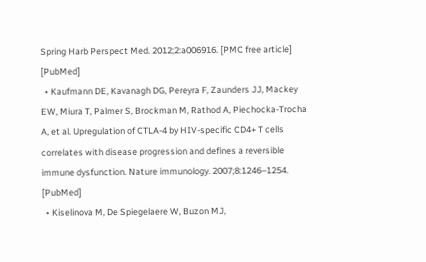Spring Harb Perspect Med. 2012;2:a006916. [PMC free article] [PubMed]
  • Kaufmann DE, Kavanagh DG, Pereyra F, Zaunders JJ, Mackey EW, Miura T, Palmer S, Brockman M, Rathod A, Piechocka-Trocha A, et al. Upregulation of CTLA-4 by HIV-specific CD4+ T cells correlates with disease progression and defines a reversible immune dysfunction. Nature immunology. 2007;8:1246–1254. [PubMed]
  • Kiselinova M, De Spiegelaere W, Buzon MJ,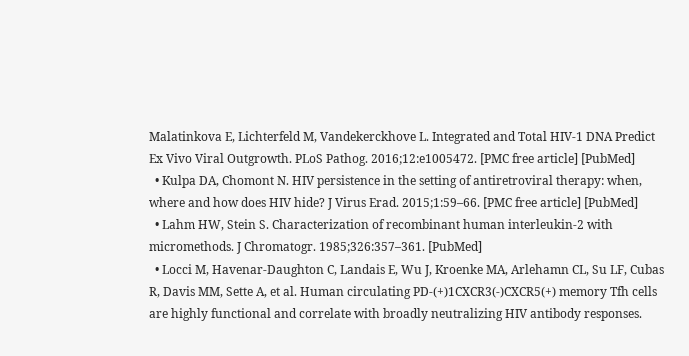Malatinkova E, Lichterfeld M, Vandekerckhove L. Integrated and Total HIV-1 DNA Predict Ex Vivo Viral Outgrowth. PLoS Pathog. 2016;12:e1005472. [PMC free article] [PubMed]
  • Kulpa DA, Chomont N. HIV persistence in the setting of antiretroviral therapy: when, where and how does HIV hide? J Virus Erad. 2015;1:59–66. [PMC free article] [PubMed]
  • Lahm HW, Stein S. Characterization of recombinant human interleukin-2 with micromethods. J Chromatogr. 1985;326:357–361. [PubMed]
  • Locci M, Havenar-Daughton C, Landais E, Wu J, Kroenke MA, Arlehamn CL, Su LF, Cubas R, Davis MM, Sette A, et al. Human circulating PD-(+)1CXCR3(-)CXCR5(+) memory Tfh cells are highly functional and correlate with broadly neutralizing HIV antibody responses.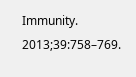Immunity. 2013;39:758–769.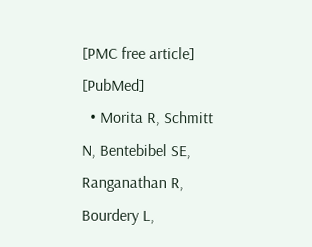[PMC free article] [PubMed]
  • Morita R, Schmitt N, Bentebibel SE, Ranganathan R, Bourdery L,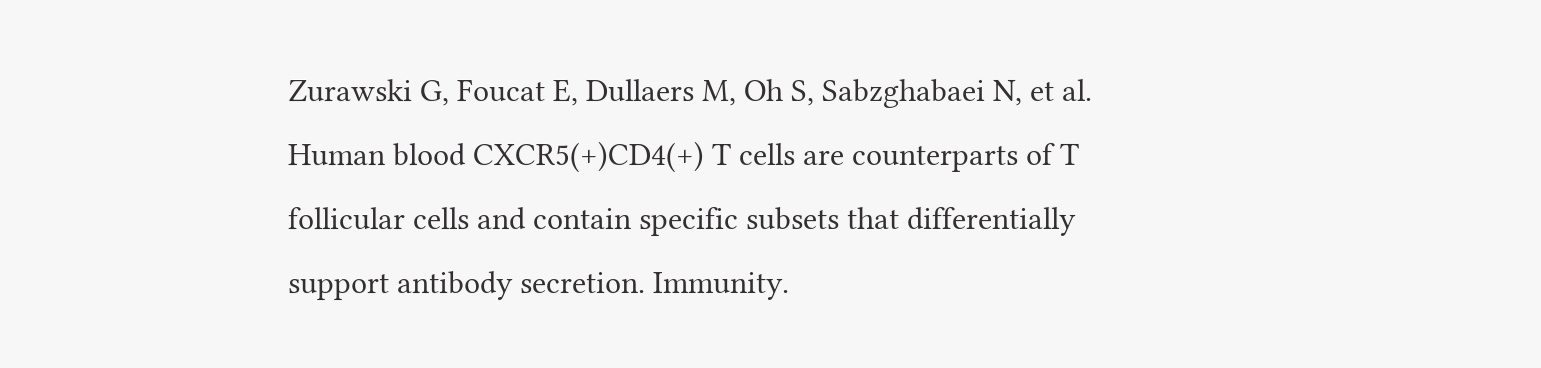Zurawski G, Foucat E, Dullaers M, Oh S, Sabzghabaei N, et al. Human blood CXCR5(+)CD4(+) T cells are counterparts of T follicular cells and contain specific subsets that differentially support antibody secretion. Immunity.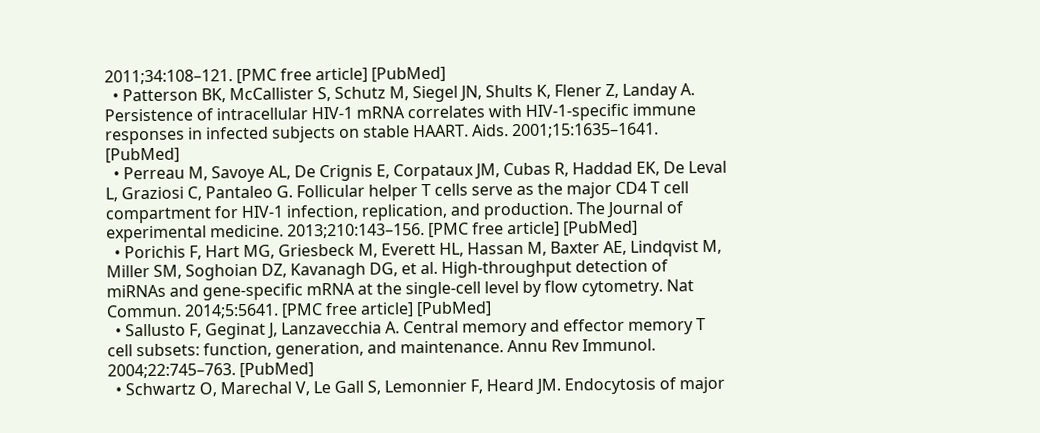2011;34:108–121. [PMC free article] [PubMed]
  • Patterson BK, McCallister S, Schutz M, Siegel JN, Shults K, Flener Z, Landay A. Persistence of intracellular HIV-1 mRNA correlates with HIV-1-specific immune responses in infected subjects on stable HAART. Aids. 2001;15:1635–1641. [PubMed]
  • Perreau M, Savoye AL, De Crignis E, Corpataux JM, Cubas R, Haddad EK, De Leval L, Graziosi C, Pantaleo G. Follicular helper T cells serve as the major CD4 T cell compartment for HIV-1 infection, replication, and production. The Journal of experimental medicine. 2013;210:143–156. [PMC free article] [PubMed]
  • Porichis F, Hart MG, Griesbeck M, Everett HL, Hassan M, Baxter AE, Lindqvist M, Miller SM, Soghoian DZ, Kavanagh DG, et al. High-throughput detection of miRNAs and gene-specific mRNA at the single-cell level by flow cytometry. Nat Commun. 2014;5:5641. [PMC free article] [PubMed]
  • Sallusto F, Geginat J, Lanzavecchia A. Central memory and effector memory T cell subsets: function, generation, and maintenance. Annu Rev Immunol. 2004;22:745–763. [PubMed]
  • Schwartz O, Marechal V, Le Gall S, Lemonnier F, Heard JM. Endocytosis of major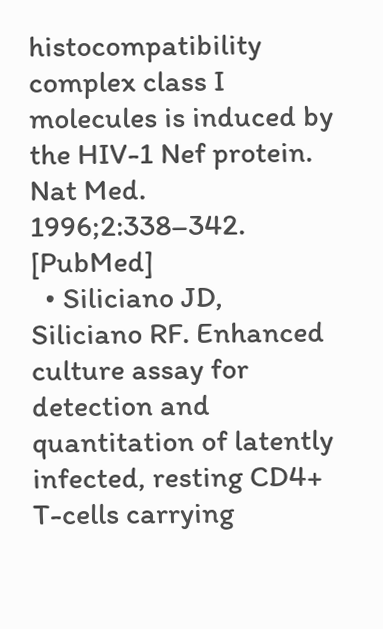histocompatibility complex class I molecules is induced by the HIV-1 Nef protein. Nat Med. 1996;2:338–342. [PubMed]
  • Siliciano JD, Siliciano RF. Enhanced culture assay for detection and quantitation of latently infected, resting CD4+ T-cells carrying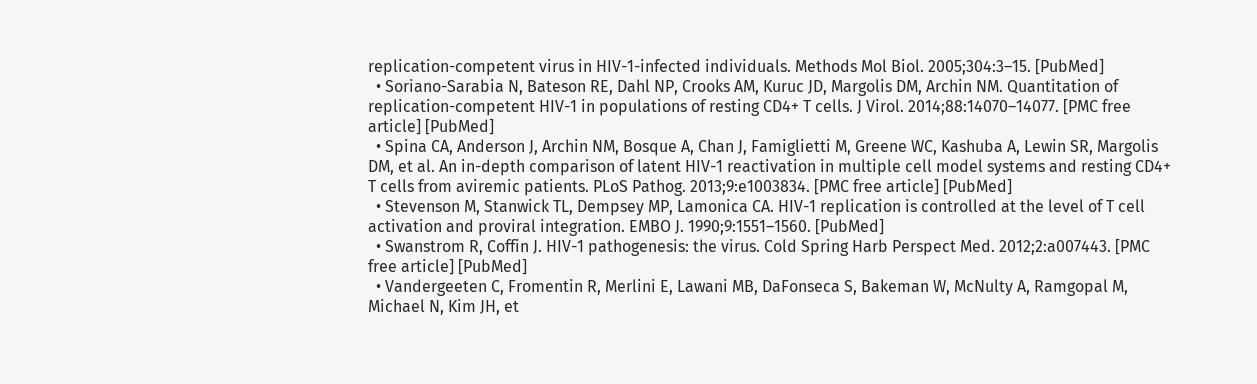replication-competent virus in HIV-1-infected individuals. Methods Mol Biol. 2005;304:3–15. [PubMed]
  • Soriano-Sarabia N, Bateson RE, Dahl NP, Crooks AM, Kuruc JD, Margolis DM, Archin NM. Quantitation of replication-competent HIV-1 in populations of resting CD4+ T cells. J Virol. 2014;88:14070–14077. [PMC free article] [PubMed]
  • Spina CA, Anderson J, Archin NM, Bosque A, Chan J, Famiglietti M, Greene WC, Kashuba A, Lewin SR, Margolis DM, et al. An in-depth comparison of latent HIV-1 reactivation in multiple cell model systems and resting CD4+ T cells from aviremic patients. PLoS Pathog. 2013;9:e1003834. [PMC free article] [PubMed]
  • Stevenson M, Stanwick TL, Dempsey MP, Lamonica CA. HIV-1 replication is controlled at the level of T cell activation and proviral integration. EMBO J. 1990;9:1551–1560. [PubMed]
  • Swanstrom R, Coffin J. HIV-1 pathogenesis: the virus. Cold Spring Harb Perspect Med. 2012;2:a007443. [PMC free article] [PubMed]
  • Vandergeeten C, Fromentin R, Merlini E, Lawani MB, DaFonseca S, Bakeman W, McNulty A, Ramgopal M, Michael N, Kim JH, et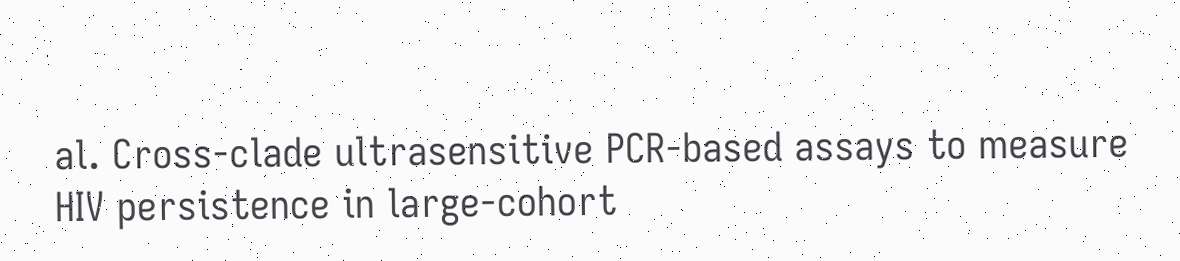al. Cross-clade ultrasensitive PCR-based assays to measure HIV persistence in large-cohort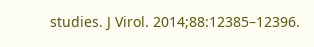studies. J Virol. 2014;88:12385–12396.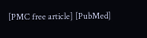[PMC free article] [PubMed]